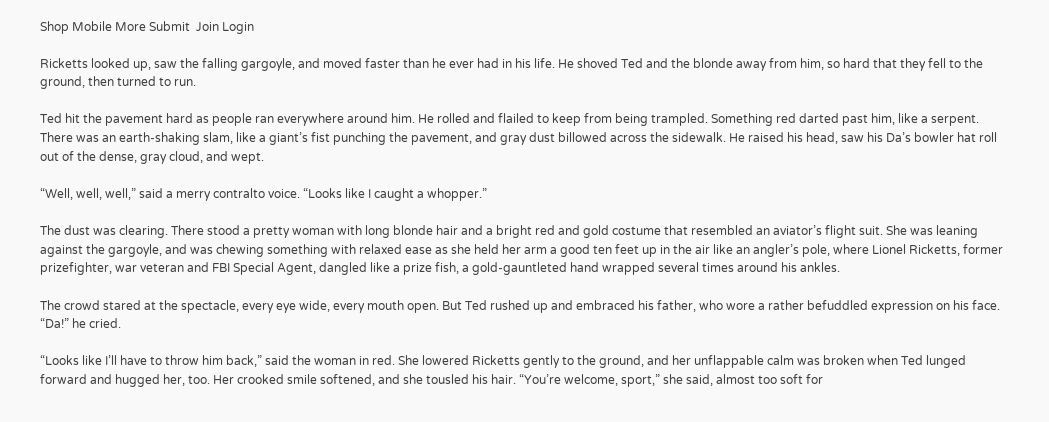Shop Mobile More Submit  Join Login

Ricketts looked up, saw the falling gargoyle, and moved faster than he ever had in his life. He shoved Ted and the blonde away from him, so hard that they fell to the ground, then turned to run.

Ted hit the pavement hard as people ran everywhere around him. He rolled and flailed to keep from being trampled. Something red darted past him, like a serpent. There was an earth-shaking slam, like a giant’s fist punching the pavement, and gray dust billowed across the sidewalk. He raised his head, saw his Da’s bowler hat roll out of the dense, gray cloud, and wept.

“Well, well, well,” said a merry contralto voice. “Looks like I caught a whopper.”

The dust was clearing. There stood a pretty woman with long blonde hair and a bright red and gold costume that resembled an aviator’s flight suit. She was leaning against the gargoyle, and was chewing something with relaxed ease as she held her arm a good ten feet up in the air like an angler’s pole, where Lionel Ricketts, former prizefighter, war veteran and FBI Special Agent, dangled like a prize fish, a gold-gauntleted hand wrapped several times around his ankles.

The crowd stared at the spectacle, every eye wide, every mouth open. But Ted rushed up and embraced his father, who wore a rather befuddled expression on his face. “Da!” he cried.

“Looks like I’ll have to throw him back,” said the woman in red. She lowered Ricketts gently to the ground, and her unflappable calm was broken when Ted lunged forward and hugged her, too. Her crooked smile softened, and she tousled his hair. “You’re welcome, sport,” she said, almost too soft for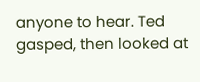anyone to hear. Ted gasped, then looked at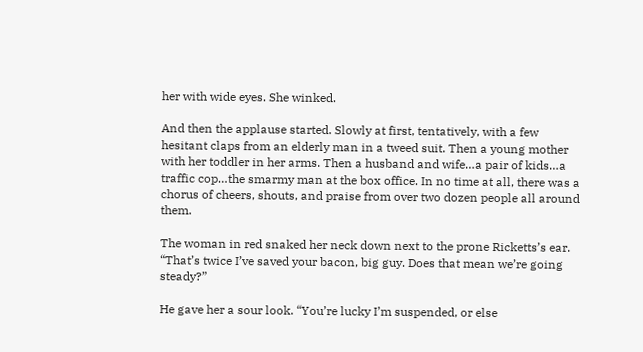her with wide eyes. She winked.

And then the applause started. Slowly at first, tentatively, with a few hesitant claps from an elderly man in a tweed suit. Then a young mother with her toddler in her arms. Then a husband and wife…a pair of kids…a traffic cop…the smarmy man at the box office. In no time at all, there was a chorus of cheers, shouts, and praise from over two dozen people all around them.

The woman in red snaked her neck down next to the prone Ricketts’s ear. “That’s twice I’ve saved your bacon, big guy. Does that mean we’re going steady?”

He gave her a sour look. “You’re lucky I’m suspended, or else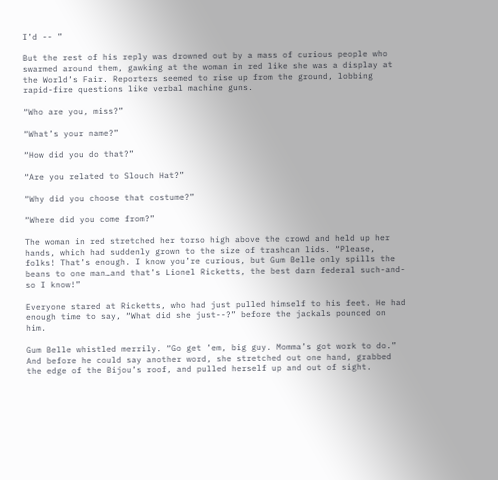I’d -- ”

But the rest of his reply was drowned out by a mass of curious people who swarmed around them, gawking at the woman in red like she was a display at the World’s Fair. Reporters seemed to rise up from the ground, lobbing rapid-fire questions like verbal machine guns.

“Who are you, miss?”

“What’s your name?”

“How did you do that?”

“Are you related to Slouch Hat?”

“Why did you choose that costume?”

“Where did you come from?”

The woman in red stretched her torso high above the crowd and held up her hands, which had suddenly grown to the size of trashcan lids. “Please, folks! That’s enough. I know you’re curious, but Gum Belle only spills the beans to one man…and that’s Lionel Ricketts, the best darn federal such-and-so I know!”

Everyone stared at Ricketts, who had just pulled himself to his feet. He had enough time to say, “What did she just--?” before the jackals pounced on him.

Gum Belle whistled merrily. “Go get ’em, big guy. Momma’s got work to do.” And before he could say another word, she stretched out one hand, grabbed the edge of the Bijou’s roof, and pulled herself up and out of sight.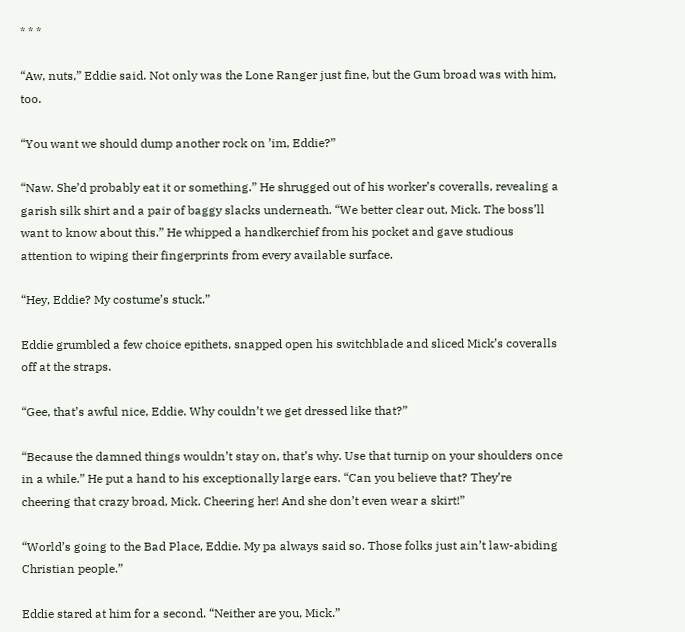* * *

“Aw, nuts,” Eddie said. Not only was the Lone Ranger just fine, but the Gum broad was with him, too.

“You want we should dump another rock on ’im, Eddie?”

“Naw. She’d probably eat it or something.” He shrugged out of his worker’s coveralls, revealing a garish silk shirt and a pair of baggy slacks underneath. “We better clear out, Mick. The boss’ll want to know about this.” He whipped a handkerchief from his pocket and gave studious attention to wiping their fingerprints from every available surface.

“Hey, Eddie? My costume’s stuck.”

Eddie grumbled a few choice epithets, snapped open his switchblade and sliced Mick’s coveralls off at the straps.

“Gee, that’s awful nice, Eddie. Why couldn’t we get dressed like that?”

“Because the damned things wouldn’t stay on, that’s why. Use that turnip on your shoulders once in a while.” He put a hand to his exceptionally large ears. “Can you believe that? They’re cheering that crazy broad, Mick. Cheering her! And she don’t even wear a skirt!”

“World’s going to the Bad Place, Eddie. My pa always said so. Those folks just ain’t law-abiding Christian people.”

Eddie stared at him for a second. “Neither are you, Mick.”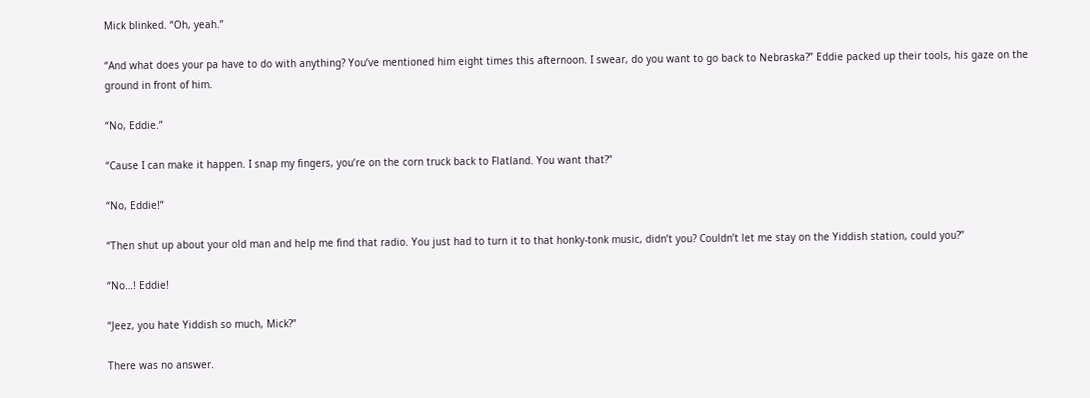Mick blinked. “Oh, yeah.”

“And what does your pa have to do with anything? You’ve mentioned him eight times this afternoon. I swear, do you want to go back to Nebraska?” Eddie packed up their tools, his gaze on the ground in front of him.

“No, Eddie.”

“Cause I can make it happen. I snap my fingers, you’re on the corn truck back to Flatland. You want that?”

“No, Eddie!”

“Then shut up about your old man and help me find that radio. You just had to turn it to that honky-tonk music, didn’t you? Couldn’t let me stay on the Yiddish station, could you?”

“No…! Eddie!

“Jeez, you hate Yiddish so much, Mick?”

There was no answer.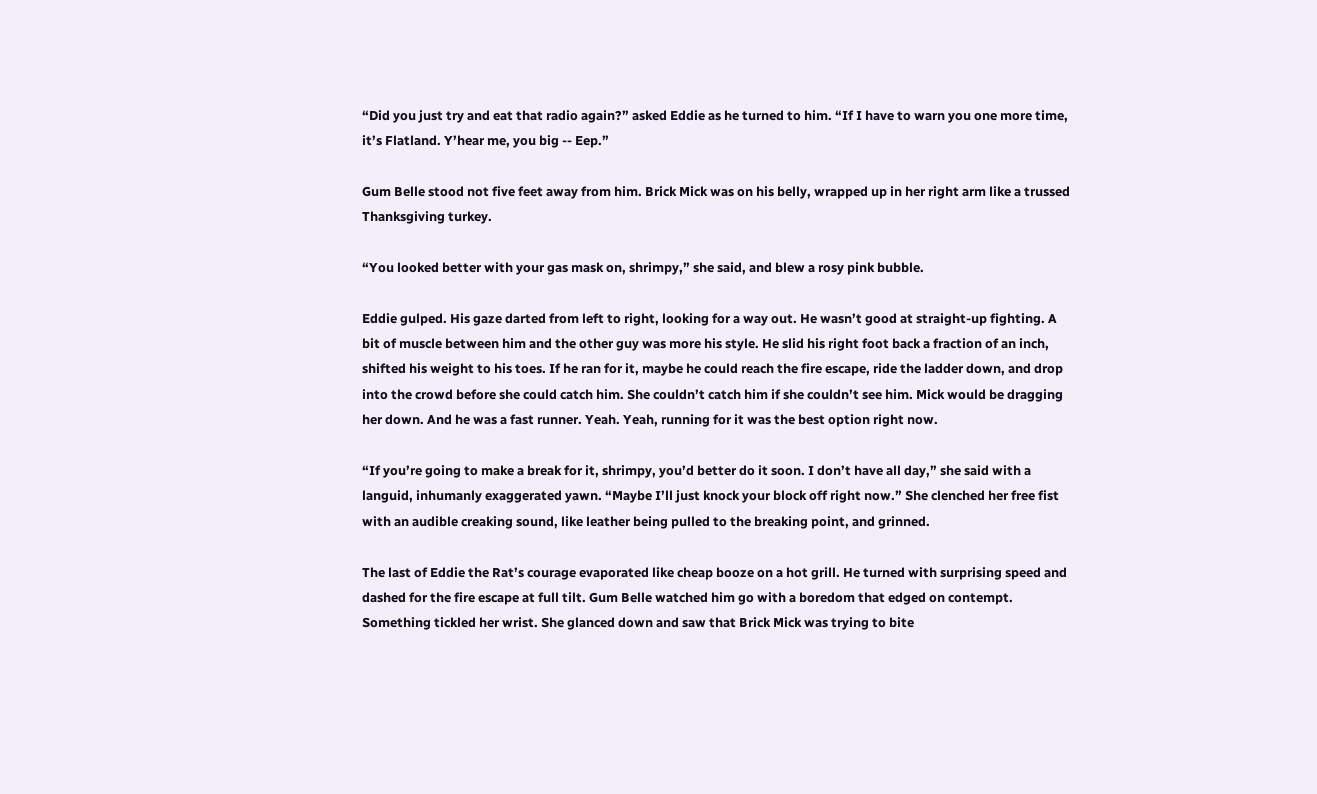“Did you just try and eat that radio again?” asked Eddie as he turned to him. “If I have to warn you one more time, it’s Flatland. Y’hear me, you big -- Eep.”

Gum Belle stood not five feet away from him. Brick Mick was on his belly, wrapped up in her right arm like a trussed Thanksgiving turkey.

“You looked better with your gas mask on, shrimpy,” she said, and blew a rosy pink bubble.

Eddie gulped. His gaze darted from left to right, looking for a way out. He wasn’t good at straight-up fighting. A bit of muscle between him and the other guy was more his style. He slid his right foot back a fraction of an inch, shifted his weight to his toes. If he ran for it, maybe he could reach the fire escape, ride the ladder down, and drop into the crowd before she could catch him. She couldn’t catch him if she couldn’t see him. Mick would be dragging her down. And he was a fast runner. Yeah. Yeah, running for it was the best option right now.

“If you’re going to make a break for it, shrimpy, you’d better do it soon. I don’t have all day,” she said with a languid, inhumanly exaggerated yawn. “Maybe I’ll just knock your block off right now.” She clenched her free fist with an audible creaking sound, like leather being pulled to the breaking point, and grinned.

The last of Eddie the Rat’s courage evaporated like cheap booze on a hot grill. He turned with surprising speed and dashed for the fire escape at full tilt. Gum Belle watched him go with a boredom that edged on contempt. Something tickled her wrist. She glanced down and saw that Brick Mick was trying to bite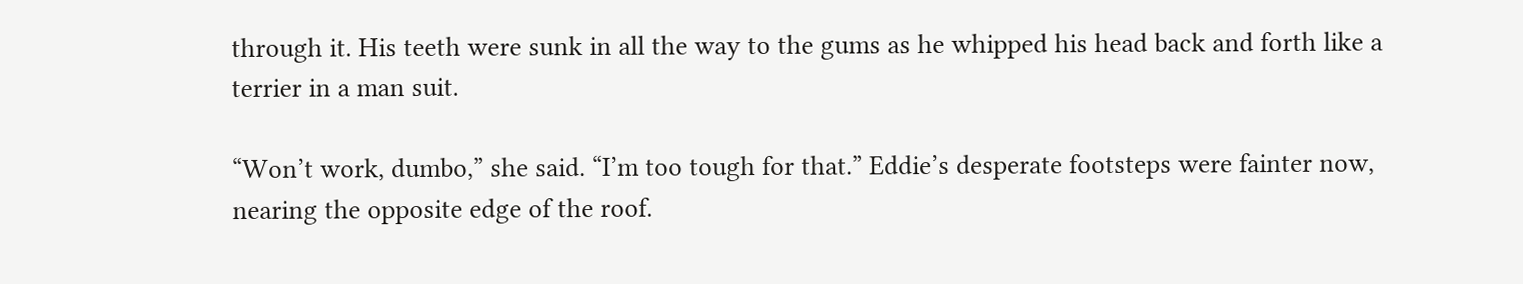through it. His teeth were sunk in all the way to the gums as he whipped his head back and forth like a terrier in a man suit.

“Won’t work, dumbo,” she said. “I’m too tough for that.” Eddie’s desperate footsteps were fainter now, nearing the opposite edge of the roof.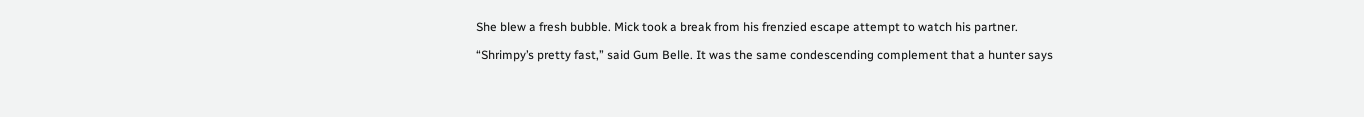She blew a fresh bubble. Mick took a break from his frenzied escape attempt to watch his partner.

“Shrimpy’s pretty fast,” said Gum Belle. It was the same condescending complement that a hunter says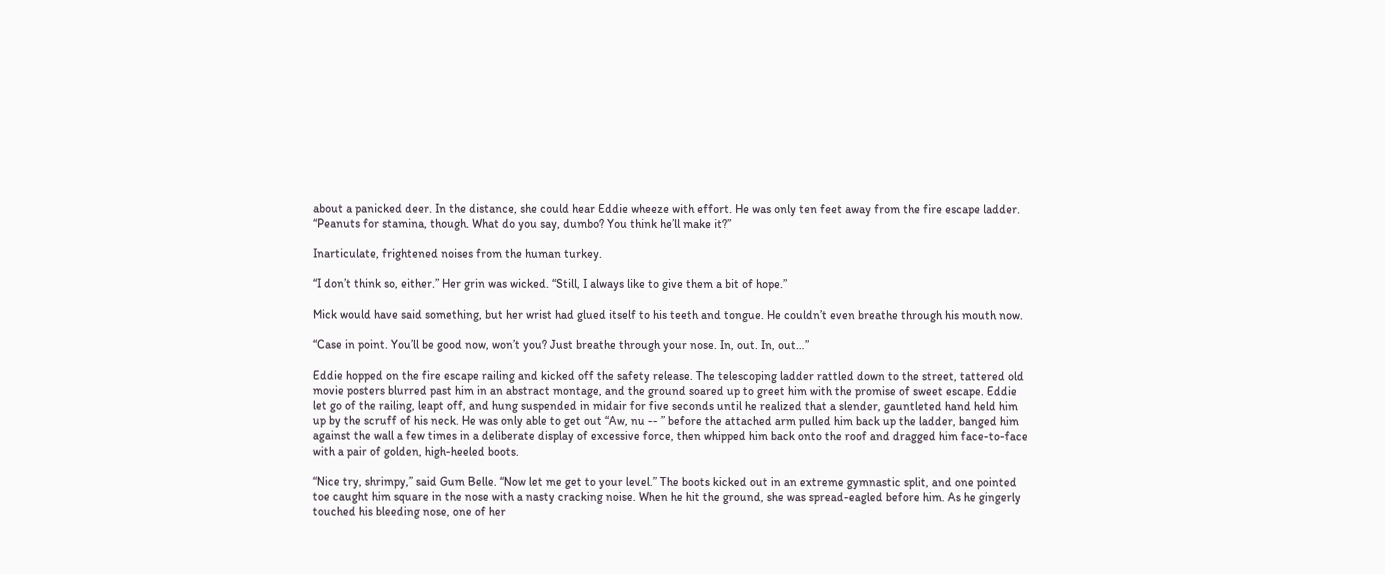about a panicked deer. In the distance, she could hear Eddie wheeze with effort. He was only ten feet away from the fire escape ladder. “Peanuts for stamina, though. What do you say, dumbo? You think he’ll make it?”

Inarticulate, frightened noises from the human turkey.

“I don’t think so, either.” Her grin was wicked. “Still, I always like to give them a bit of hope.”

Mick would have said something, but her wrist had glued itself to his teeth and tongue. He couldn’t even breathe through his mouth now.

“Case in point. You’ll be good now, won’t you? Just breathe through your nose. In, out. In, out…”

Eddie hopped on the fire escape railing and kicked off the safety release. The telescoping ladder rattled down to the street, tattered old movie posters blurred past him in an abstract montage, and the ground soared up to greet him with the promise of sweet escape. Eddie let go of the railing, leapt off, and hung suspended in midair for five seconds until he realized that a slender, gauntleted hand held him up by the scruff of his neck. He was only able to get out “Aw, nu -- ” before the attached arm pulled him back up the ladder, banged him against the wall a few times in a deliberate display of excessive force, then whipped him back onto the roof and dragged him face-to-face with a pair of golden, high-heeled boots.

“Nice try, shrimpy,” said Gum Belle. “Now let me get to your level.” The boots kicked out in an extreme gymnastic split, and one pointed toe caught him square in the nose with a nasty cracking noise. When he hit the ground, she was spread-eagled before him. As he gingerly touched his bleeding nose, one of her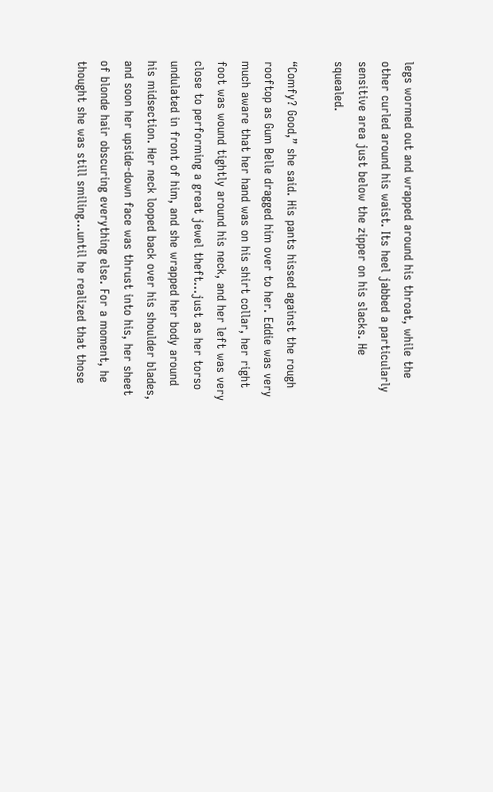legs wormed out and wrapped around his throat, while the other curled around his waist. Its heel jabbed a particularly sensitive area just below the zipper on his slacks. He squealed.

“Comfy? Good,” she said. His pants hissed against the rough rooftop as Gum Belle dragged him over to her. Eddie was very much aware that her hand was on his shirt collar, her right foot was wound tightly around his neck, and her left was very close to performing a great jewel theft…just as her torso undulated in front of him, and she wrapped her body around his midsection. Her neck looped back over his shoulder blades, and soon her upside-down face was thrust into his, her sheet of blonde hair obscuring everything else. For a moment, he thought she was still smiling…until he realized that those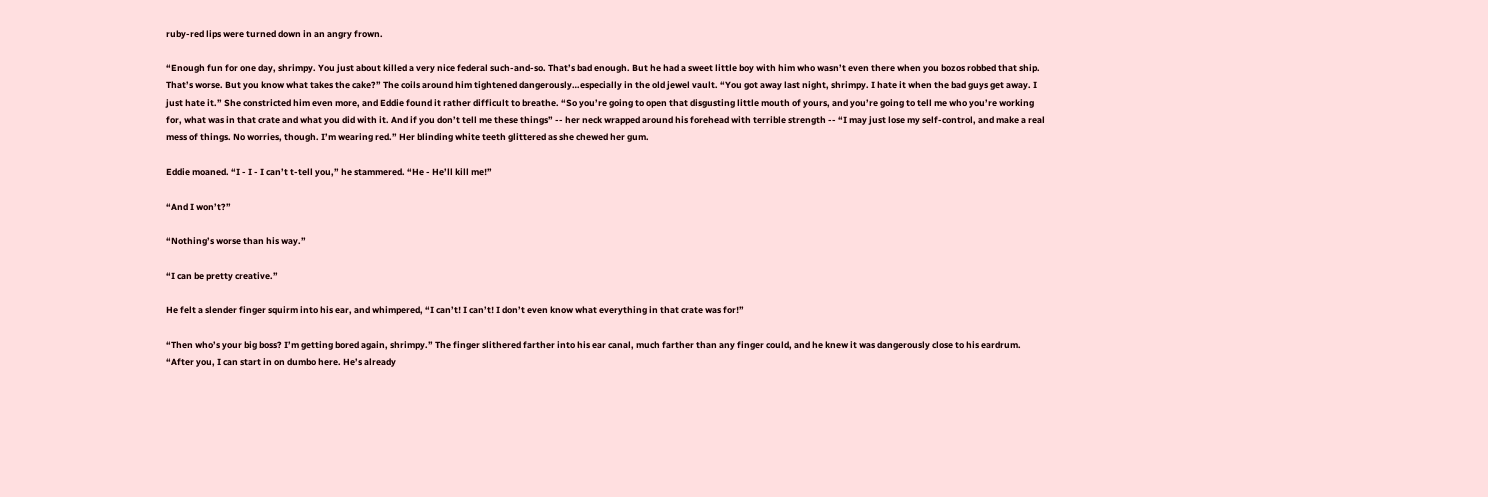ruby-red lips were turned down in an angry frown.

“Enough fun for one day, shrimpy. You just about killed a very nice federal such-and-so. That’s bad enough. But he had a sweet little boy with him who wasn’t even there when you bozos robbed that ship. That’s worse. But you know what takes the cake?” The coils around him tightened dangerously…especially in the old jewel vault. “You got away last night, shrimpy. I hate it when the bad guys get away. I just hate it.” She constricted him even more, and Eddie found it rather difficult to breathe. “So you’re going to open that disgusting little mouth of yours, and you’re going to tell me who you’re working for, what was in that crate and what you did with it. And if you don’t tell me these things” -- her neck wrapped around his forehead with terrible strength -- “I may just lose my self-control, and make a real mess of things. No worries, though. I’m wearing red.” Her blinding white teeth glittered as she chewed her gum.

Eddie moaned. “I - I - I can’t t-tell you,” he stammered. “He - He’ll kill me!”

“And I won’t?”

“Nothing’s worse than his way.”

“I can be pretty creative.”

He felt a slender finger squirm into his ear, and whimpered, “I can’t! I can’t! I don’t even know what everything in that crate was for!”

“Then who’s your big boss? I’m getting bored again, shrimpy.” The finger slithered farther into his ear canal, much farther than any finger could, and he knew it was dangerously close to his eardrum. “After you, I can start in on dumbo here. He’s already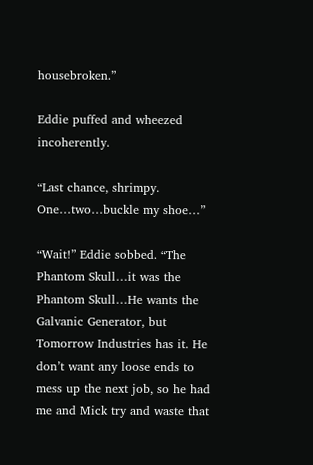housebroken.”

Eddie puffed and wheezed incoherently.

“Last chance, shrimpy. One…two…buckle my shoe…”

“Wait!” Eddie sobbed. “The Phantom Skull…it was the Phantom Skull…He wants the Galvanic Generator, but Tomorrow Industries has it. He don’t want any loose ends to mess up the next job, so he had me and Mick try and waste that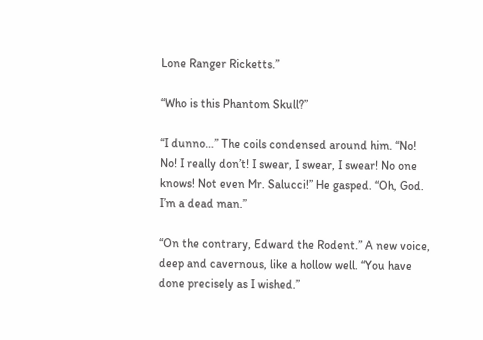Lone Ranger Ricketts.”

“Who is this Phantom Skull?”

“I dunno…” The coils condensed around him. “No! No! I really don’t! I swear, I swear, I swear! No one knows! Not even Mr. Salucci!” He gasped. “Oh, God. I’m a dead man.”

“On the contrary, Edward the Rodent.” A new voice, deep and cavernous, like a hollow well. “You have done precisely as I wished.”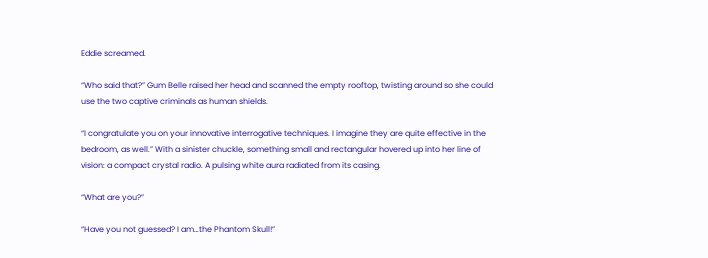Eddie screamed.

“Who said that?” Gum Belle raised her head and scanned the empty rooftop, twisting around so she could use the two captive criminals as human shields.

“I congratulate you on your innovative interrogative techniques. I imagine they are quite effective in the bedroom, as well.” With a sinister chuckle, something small and rectangular hovered up into her line of vision: a compact crystal radio. A pulsing white aura radiated from its casing.

“What are you?”

“Have you not guessed? I am…the Phantom Skull!”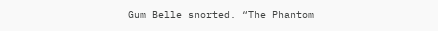Gum Belle snorted. “The Phantom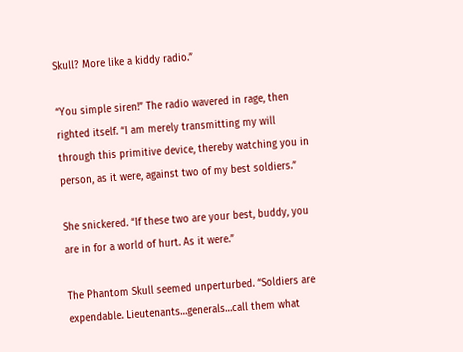Skull? More like a kiddy radio.”

“You simple siren!” The radio wavered in rage, then righted itself. “I am merely transmitting my will through this primitive device, thereby watching you in person, as it were, against two of my best soldiers.”

She snickered. “If these two are your best, buddy, you are in for a world of hurt. As it were.”

The Phantom Skull seemed unperturbed. “Soldiers are expendable. Lieutenants…generals…call them what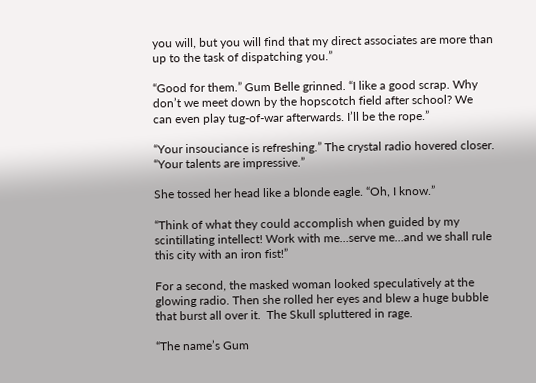you will, but you will find that my direct associates are more than up to the task of dispatching you.”

“Good for them.” Gum Belle grinned. “I like a good scrap. Why don’t we meet down by the hopscotch field after school? We can even play tug-of-war afterwards. I’ll be the rope.”

“Your insouciance is refreshing.” The crystal radio hovered closer. “Your talents are impressive.”

She tossed her head like a blonde eagle. “Oh, I know.”

“Think of what they could accomplish when guided by my scintillating intellect! Work with me…serve me…and we shall rule this city with an iron fist!”

For a second, the masked woman looked speculatively at the glowing radio. Then she rolled her eyes and blew a huge bubble that burst all over it.  The Skull spluttered in rage.

“The name’s Gum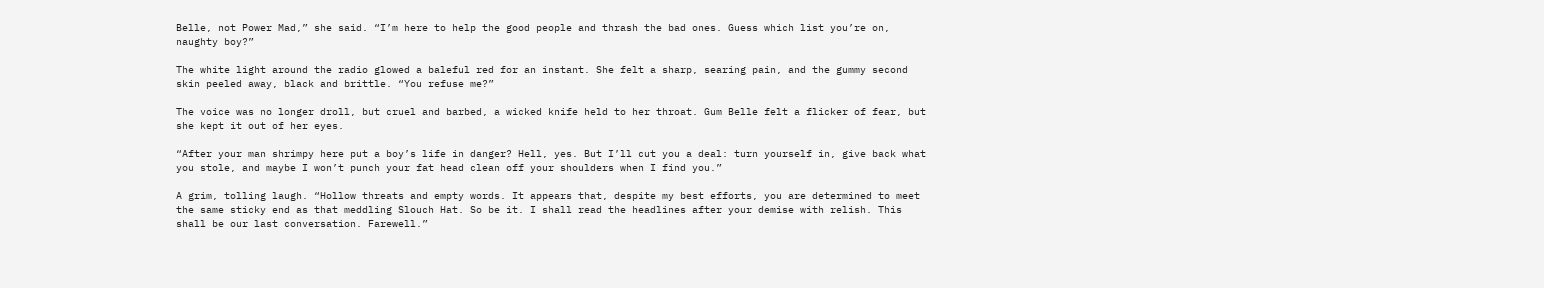Belle, not Power Mad,” she said. “I’m here to help the good people and thrash the bad ones. Guess which list you’re on, naughty boy?”

The white light around the radio glowed a baleful red for an instant. She felt a sharp, searing pain, and the gummy second skin peeled away, black and brittle. “You refuse me?”

The voice was no longer droll, but cruel and barbed, a wicked knife held to her throat. Gum Belle felt a flicker of fear, but she kept it out of her eyes.

“After your man shrimpy here put a boy’s life in danger? Hell, yes. But I’ll cut you a deal: turn yourself in, give back what you stole, and maybe I won’t punch your fat head clean off your shoulders when I find you.”

A grim, tolling laugh. “Hollow threats and empty words. It appears that, despite my best efforts, you are determined to meet the same sticky end as that meddling Slouch Hat. So be it. I shall read the headlines after your demise with relish. This shall be our last conversation. Farewell.”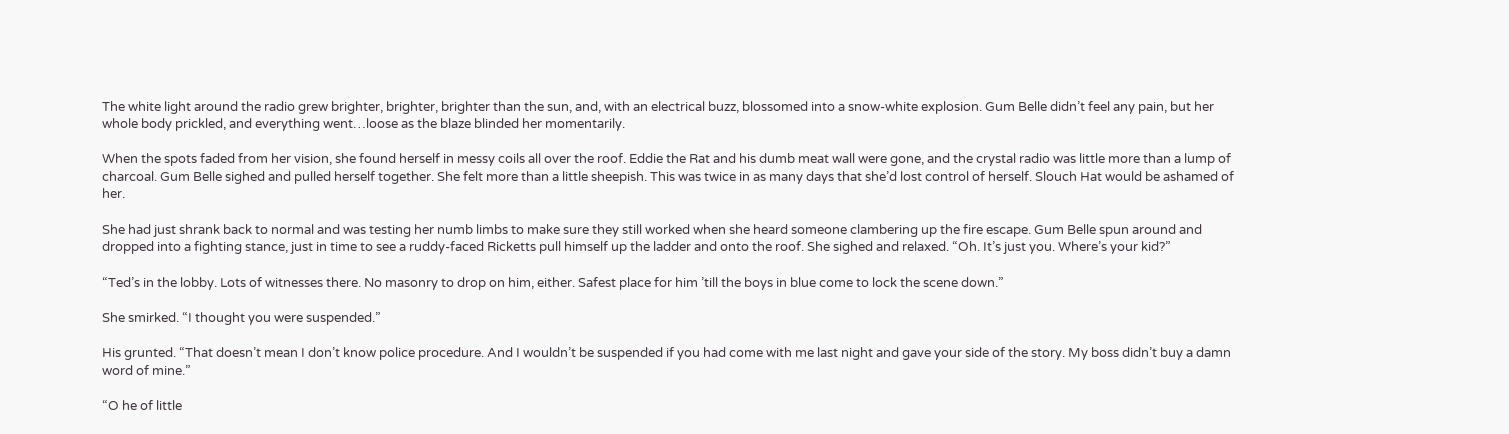The white light around the radio grew brighter, brighter, brighter than the sun, and, with an electrical buzz, blossomed into a snow-white explosion. Gum Belle didn’t feel any pain, but her whole body prickled, and everything went…loose as the blaze blinded her momentarily.

When the spots faded from her vision, she found herself in messy coils all over the roof. Eddie the Rat and his dumb meat wall were gone, and the crystal radio was little more than a lump of charcoal. Gum Belle sighed and pulled herself together. She felt more than a little sheepish. This was twice in as many days that she’d lost control of herself. Slouch Hat would be ashamed of her.

She had just shrank back to normal and was testing her numb limbs to make sure they still worked when she heard someone clambering up the fire escape. Gum Belle spun around and dropped into a fighting stance, just in time to see a ruddy-faced Ricketts pull himself up the ladder and onto the roof. She sighed and relaxed. “Oh. It’s just you. Where’s your kid?”

“Ted’s in the lobby. Lots of witnesses there. No masonry to drop on him, either. Safest place for him ’till the boys in blue come to lock the scene down.”

She smirked. “I thought you were suspended.”

His grunted. “That doesn’t mean I don’t know police procedure. And I wouldn’t be suspended if you had come with me last night and gave your side of the story. My boss didn’t buy a damn word of mine.”

“O he of little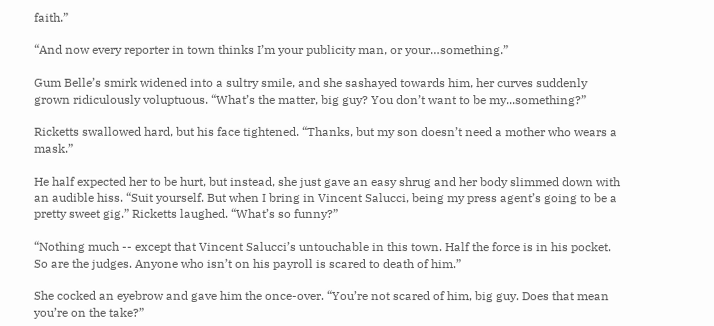faith.”

“And now every reporter in town thinks I’m your publicity man, or your…something.”

Gum Belle’s smirk widened into a sultry smile, and she sashayed towards him, her curves suddenly grown ridiculously voluptuous. “What’s the matter, big guy? You don’t want to be my...something?”

Ricketts swallowed hard, but his face tightened. “Thanks, but my son doesn’t need a mother who wears a mask.”

He half expected her to be hurt, but instead, she just gave an easy shrug and her body slimmed down with an audible hiss. “Suit yourself. But when I bring in Vincent Salucci, being my press agent’s going to be a pretty sweet gig.” Ricketts laughed. “What’s so funny?”

“Nothing much -- except that Vincent Salucci’s untouchable in this town. Half the force is in his pocket. So are the judges. Anyone who isn’t on his payroll is scared to death of him.”

She cocked an eyebrow and gave him the once-over. “You’re not scared of him, big guy. Does that mean you’re on the take?”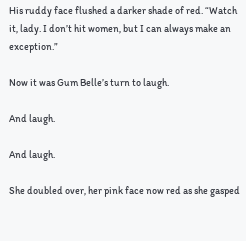His ruddy face flushed a darker shade of red. “Watch it, lady. I don’t hit women, but I can always make an exception.”

Now it was Gum Belle’s turn to laugh.

And laugh.

And laugh.

She doubled over, her pink face now red as she gasped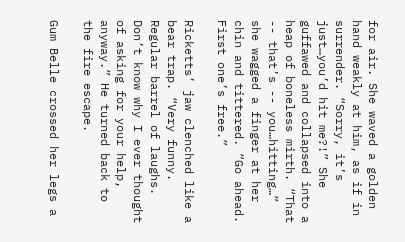for air. She waved a golden hand weakly at him, as if in surrender. “Sorry, it’s just…you’d hit me?!” She guffawed and collapsed into a heap of boneless mirth. “That -- that’s -- you…hitting…” she wagged a finger at her chin and tittered. “Go ahead. First one’s free.”

Ricketts’ jaw clenched like a bear trap. “Very funny. Regular barrel of laughs. Don’t know why I ever thought of asking for your help, anyway.” He turned back to the fire escape.

Gum Belle crossed her legs a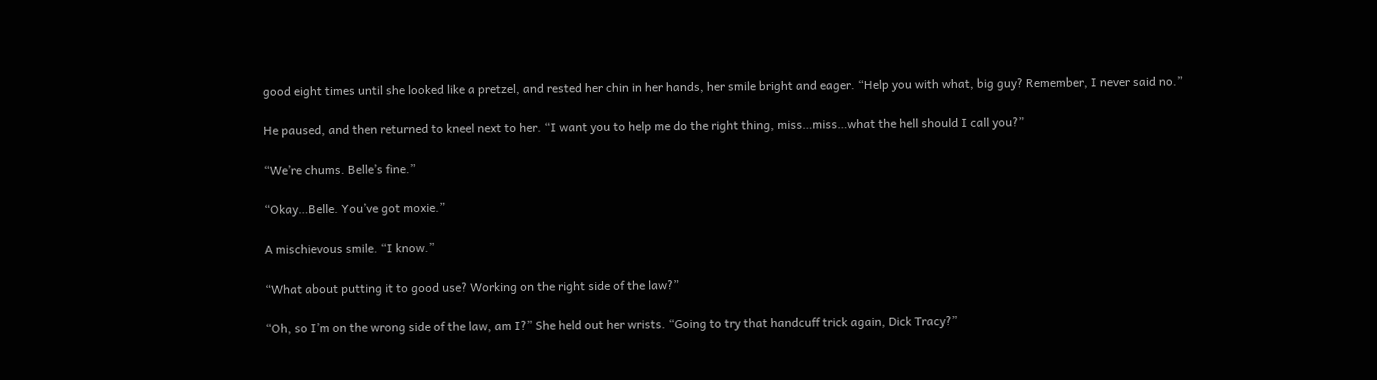good eight times until she looked like a pretzel, and rested her chin in her hands, her smile bright and eager. “Help you with what, big guy? Remember, I never said no.”

He paused, and then returned to kneel next to her. “I want you to help me do the right thing, miss…miss…what the hell should I call you?”

“We’re chums. Belle’s fine.”

“Okay…Belle. You’ve got moxie.”

A mischievous smile. “I know.”

“What about putting it to good use? Working on the right side of the law?”

“Oh, so I’m on the wrong side of the law, am I?” She held out her wrists. “Going to try that handcuff trick again, Dick Tracy?”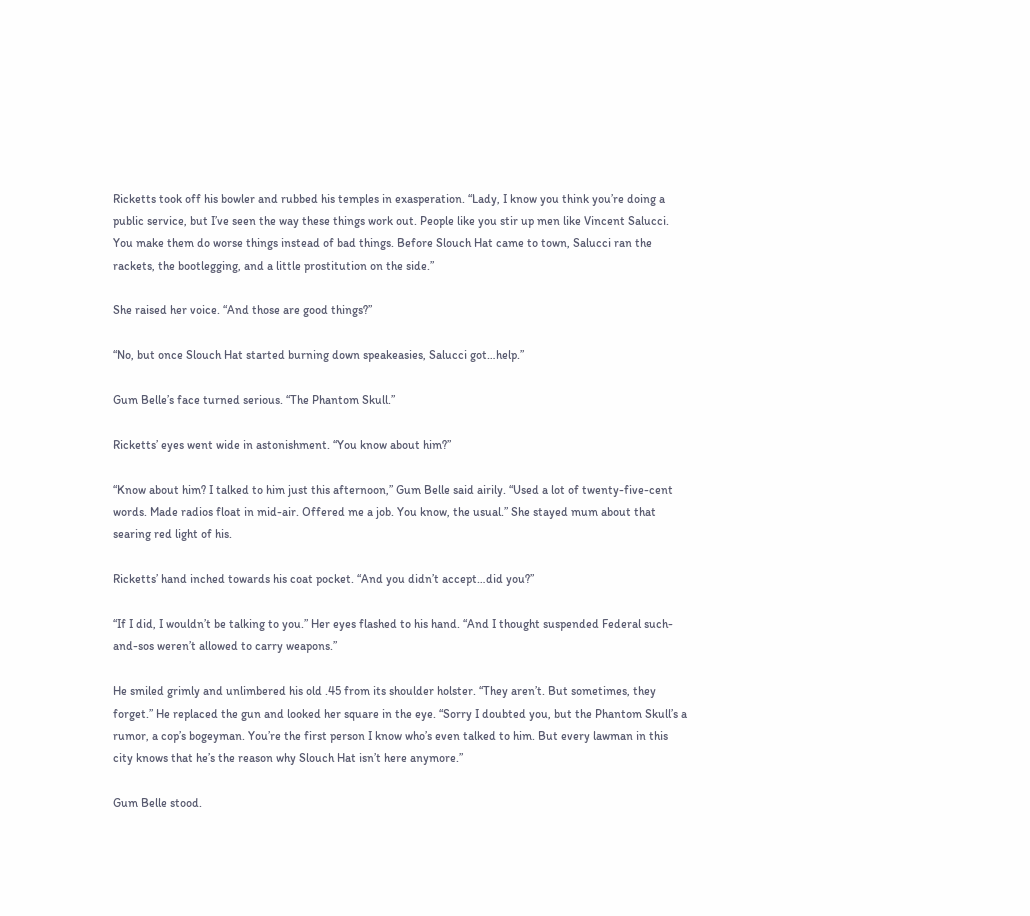Ricketts took off his bowler and rubbed his temples in exasperation. “Lady, I know you think you’re doing a public service, but I’ve seen the way these things work out. People like you stir up men like Vincent Salucci. You make them do worse things instead of bad things. Before Slouch Hat came to town, Salucci ran the rackets, the bootlegging, and a little prostitution on the side.”

She raised her voice. “And those are good things?”

“No, but once Slouch Hat started burning down speakeasies, Salucci got…help.”

Gum Belle’s face turned serious. “The Phantom Skull.”

Ricketts’ eyes went wide in astonishment. “You know about him?”

“Know about him? I talked to him just this afternoon,” Gum Belle said airily. “Used a lot of twenty-five-cent words. Made radios float in mid-air. Offered me a job. You know, the usual.” She stayed mum about that searing red light of his.

Ricketts’ hand inched towards his coat pocket. “And you didn’t accept…did you?”

“If I did, I wouldn’t be talking to you.” Her eyes flashed to his hand. “And I thought suspended Federal such-and-sos weren’t allowed to carry weapons.”

He smiled grimly and unlimbered his old .45 from its shoulder holster. “They aren’t. But sometimes, they forget.” He replaced the gun and looked her square in the eye. “Sorry I doubted you, but the Phantom Skull’s a rumor, a cop’s bogeyman. You’re the first person I know who’s even talked to him. But every lawman in this city knows that he’s the reason why Slouch Hat isn’t here anymore.”

Gum Belle stood.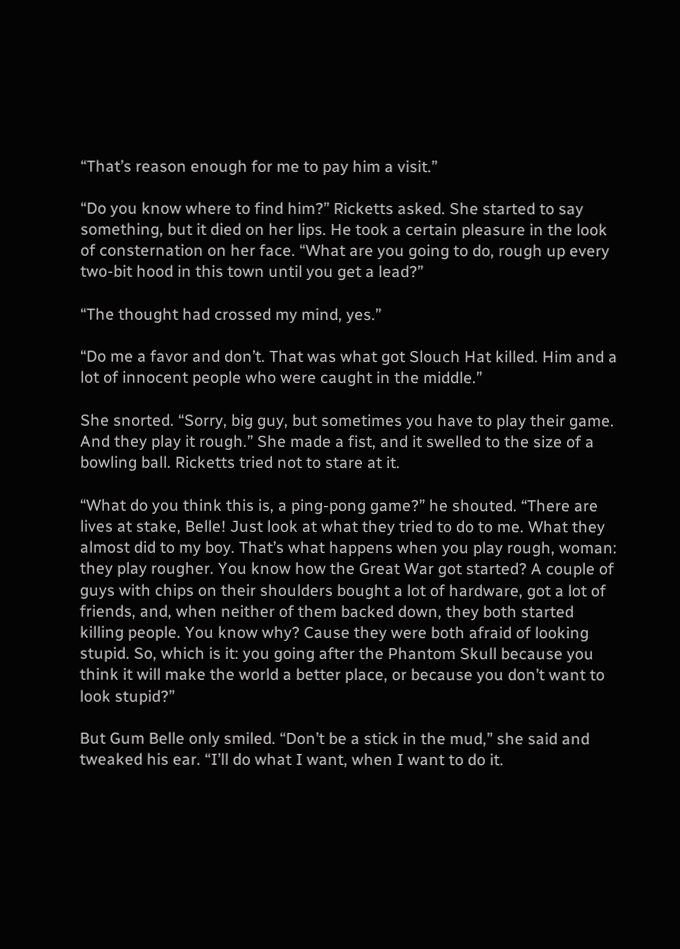“That’s reason enough for me to pay him a visit.”

“Do you know where to find him?” Ricketts asked. She started to say something, but it died on her lips. He took a certain pleasure in the look of consternation on her face. “What are you going to do, rough up every two-bit hood in this town until you get a lead?”

“The thought had crossed my mind, yes.”

“Do me a favor and don’t. That was what got Slouch Hat killed. Him and a lot of innocent people who were caught in the middle.”

She snorted. “Sorry, big guy, but sometimes you have to play their game. And they play it rough.” She made a fist, and it swelled to the size of a bowling ball. Ricketts tried not to stare at it.

“What do you think this is, a ping-pong game?” he shouted. “There are lives at stake, Belle! Just look at what they tried to do to me. What they almost did to my boy. That’s what happens when you play rough, woman: they play rougher. You know how the Great War got started? A couple of guys with chips on their shoulders bought a lot of hardware, got a lot of friends, and, when neither of them backed down, they both started killing people. You know why? Cause they were both afraid of looking stupid. So, which is it: you going after the Phantom Skull because you think it will make the world a better place, or because you don’t want to look stupid?”

But Gum Belle only smiled. “Don’t be a stick in the mud,” she said and tweaked his ear. “I’ll do what I want, when I want to do it.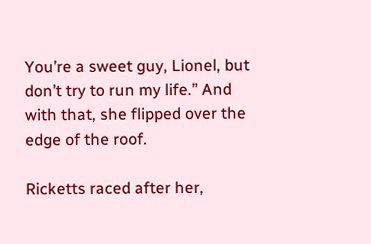You’re a sweet guy, Lionel, but don’t try to run my life.” And with that, she flipped over the edge of the roof.

Ricketts raced after her,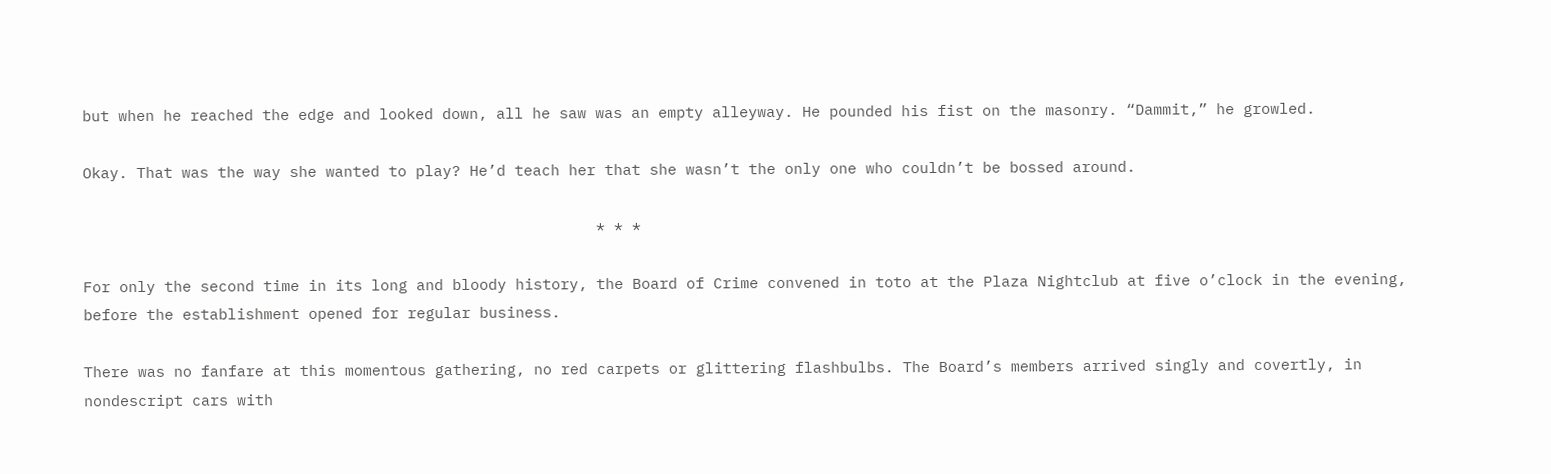but when he reached the edge and looked down, all he saw was an empty alleyway. He pounded his fist on the masonry. “Dammit,” he growled.

Okay. That was the way she wanted to play? He’d teach her that she wasn’t the only one who couldn’t be bossed around.

                                                         * * *

For only the second time in its long and bloody history, the Board of Crime convened in toto at the Plaza Nightclub at five o’clock in the evening, before the establishment opened for regular business.

There was no fanfare at this momentous gathering, no red carpets or glittering flashbulbs. The Board’s members arrived singly and covertly, in nondescript cars with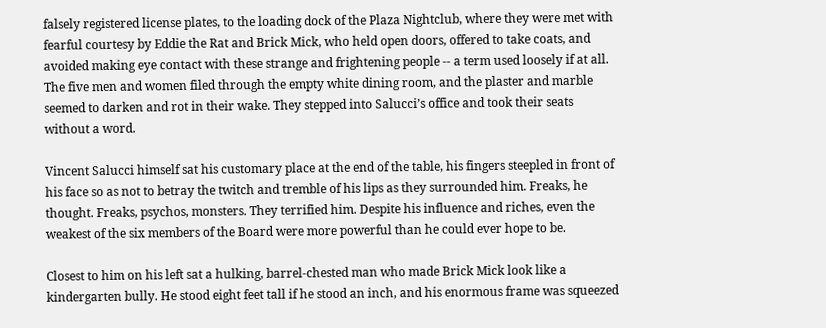falsely registered license plates, to the loading dock of the Plaza Nightclub, where they were met with fearful courtesy by Eddie the Rat and Brick Mick, who held open doors, offered to take coats, and avoided making eye contact with these strange and frightening people -- a term used loosely if at all. The five men and women filed through the empty white dining room, and the plaster and marble seemed to darken and rot in their wake. They stepped into Salucci’s office and took their seats without a word.

Vincent Salucci himself sat his customary place at the end of the table, his fingers steepled in front of his face so as not to betray the twitch and tremble of his lips as they surrounded him. Freaks, he thought. Freaks, psychos, monsters. They terrified him. Despite his influence and riches, even the weakest of the six members of the Board were more powerful than he could ever hope to be.

Closest to him on his left sat a hulking, barrel-chested man who made Brick Mick look like a kindergarten bully. He stood eight feet tall if he stood an inch, and his enormous frame was squeezed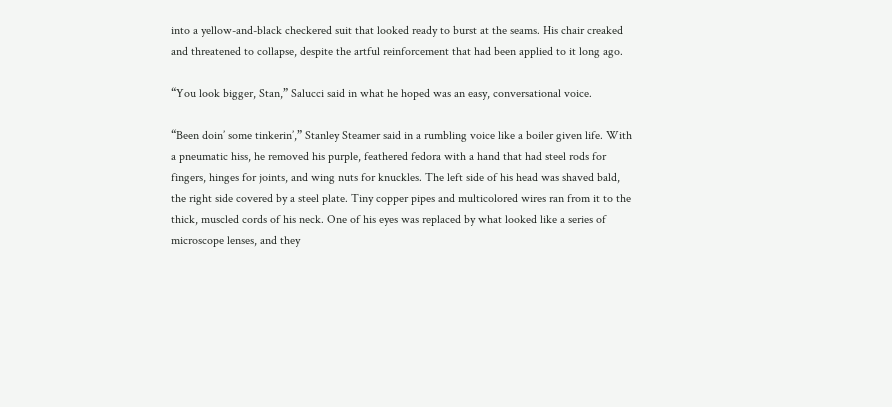into a yellow-and-black checkered suit that looked ready to burst at the seams. His chair creaked and threatened to collapse, despite the artful reinforcement that had been applied to it long ago.

“You look bigger, Stan,” Salucci said in what he hoped was an easy, conversational voice.

“Been doin’ some tinkerin’,” Stanley Steamer said in a rumbling voice like a boiler given life. With a pneumatic hiss, he removed his purple, feathered fedora with a hand that had steel rods for fingers, hinges for joints, and wing nuts for knuckles. The left side of his head was shaved bald, the right side covered by a steel plate. Tiny copper pipes and multicolored wires ran from it to the thick, muscled cords of his neck. One of his eyes was replaced by what looked like a series of microscope lenses, and they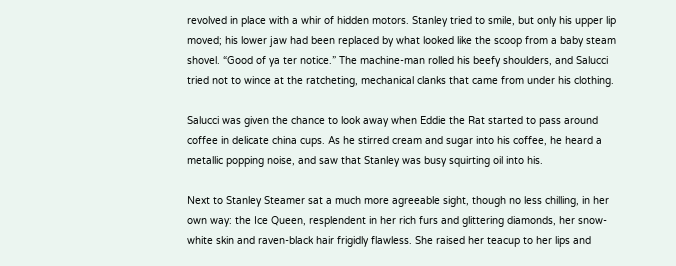revolved in place with a whir of hidden motors. Stanley tried to smile, but only his upper lip moved; his lower jaw had been replaced by what looked like the scoop from a baby steam shovel. “Good of ya ter notice.” The machine-man rolled his beefy shoulders, and Salucci tried not to wince at the ratcheting, mechanical clanks that came from under his clothing.

Salucci was given the chance to look away when Eddie the Rat started to pass around coffee in delicate china cups. As he stirred cream and sugar into his coffee, he heard a metallic popping noise, and saw that Stanley was busy squirting oil into his.

Next to Stanley Steamer sat a much more agreeable sight, though no less chilling, in her own way: the Ice Queen, resplendent in her rich furs and glittering diamonds, her snow-white skin and raven-black hair frigidly flawless. She raised her teacup to her lips and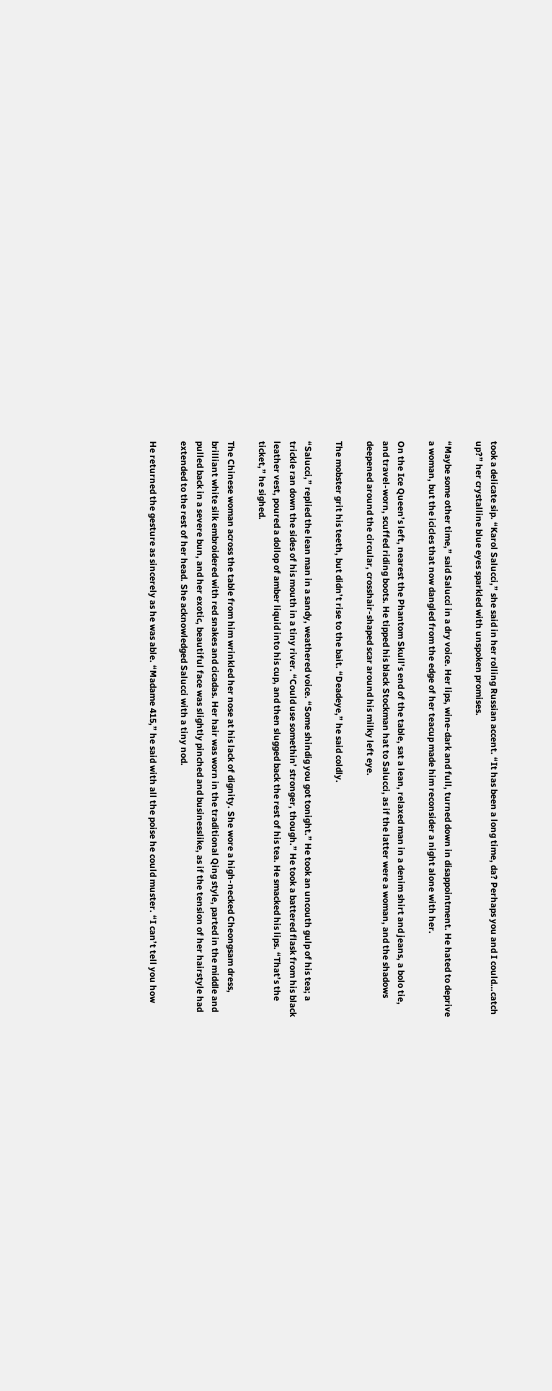took a delicate sip. “Karol Salucci,” she said in her rolling Russian accent. “It has been a long time, da? Perhaps you and I could…catch up?” her crystalline blue eyes sparkled with unspoken promises.

“Maybe some other time,” said Salucci in a dry voice. Her lips, wine-dark and full, turned down in disappointment. He hated to deprive a woman, but the icicles that now dangled from the edge of her teacup made him reconsider a night alone with her.

On the Ice Queen’s left, nearest the Phantom Skull’s end of the table, sat a lean, relaxed man in a denim shirt and jeans, a bolo tie, and travel-worn, scuffed riding boots. He tipped his black Stockman hat to Salucci, as if the latter were a woman, and the shadows deepened around the circular, crosshair-shaped scar around his milky left eye.

The mobster grit his teeth, but didn’t rise to the bait. “Deadeye,” he said coldly.

“Salucci,” replied the lean man in a sandy, weathered voice. “Some shindig you got tonight.” He took an uncouth gulp of his tea; a trickle ran down the sides of his mouth in a tiny river. “Could use somethin’ stronger, though.” He took a battered flask from his black leather vest, poured a dollop of amber liquid into his cup, and then slugged back the rest of his tea. He smacked his lips. “That’s the ticket,” he sighed.

The Chinese woman across the table from him wrinkled her nose at his lack of dignity. She wore a high-necked Cheongsam dress, brilliant white silk embroidered with red snakes and cicadas. Her hair was worn in the traditional Qing style, parted in the middle and pulled back in a severe bun, and her exotic, beautiful face was slightly pinched and businesslike, as if the tension of her hairstyle had extended to the rest of her head. She acknowledged Salucci with a tiny nod.

He returned the gesture as sincerely as he was able. “Madame 415,” he said with all the poise he could muster. “I can’t tell you how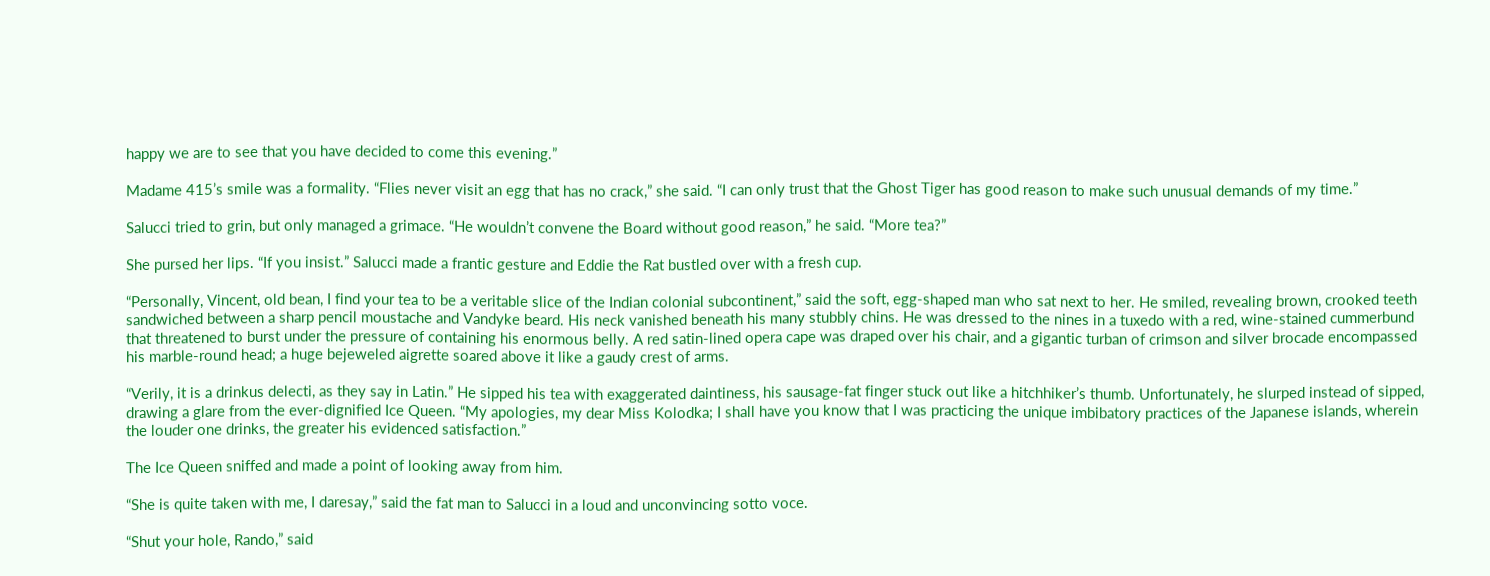happy we are to see that you have decided to come this evening.”

Madame 415’s smile was a formality. “Flies never visit an egg that has no crack,” she said. “I can only trust that the Ghost Tiger has good reason to make such unusual demands of my time.”

Salucci tried to grin, but only managed a grimace. “He wouldn’t convene the Board without good reason,” he said. “More tea?”

She pursed her lips. “If you insist.” Salucci made a frantic gesture and Eddie the Rat bustled over with a fresh cup.

“Personally, Vincent, old bean, I find your tea to be a veritable slice of the Indian colonial subcontinent,” said the soft, egg-shaped man who sat next to her. He smiled, revealing brown, crooked teeth sandwiched between a sharp pencil moustache and Vandyke beard. His neck vanished beneath his many stubbly chins. He was dressed to the nines in a tuxedo with a red, wine-stained cummerbund that threatened to burst under the pressure of containing his enormous belly. A red satin-lined opera cape was draped over his chair, and a gigantic turban of crimson and silver brocade encompassed his marble-round head; a huge bejeweled aigrette soared above it like a gaudy crest of arms.

“Verily, it is a drinkus delecti, as they say in Latin.” He sipped his tea with exaggerated daintiness, his sausage-fat finger stuck out like a hitchhiker’s thumb. Unfortunately, he slurped instead of sipped, drawing a glare from the ever-dignified Ice Queen. “My apologies, my dear Miss Kolodka; I shall have you know that I was practicing the unique imbibatory practices of the Japanese islands, wherein the louder one drinks, the greater his evidenced satisfaction.”

The Ice Queen sniffed and made a point of looking away from him.

“She is quite taken with me, I daresay,” said the fat man to Salucci in a loud and unconvincing sotto voce.

“Shut your hole, Rando,” said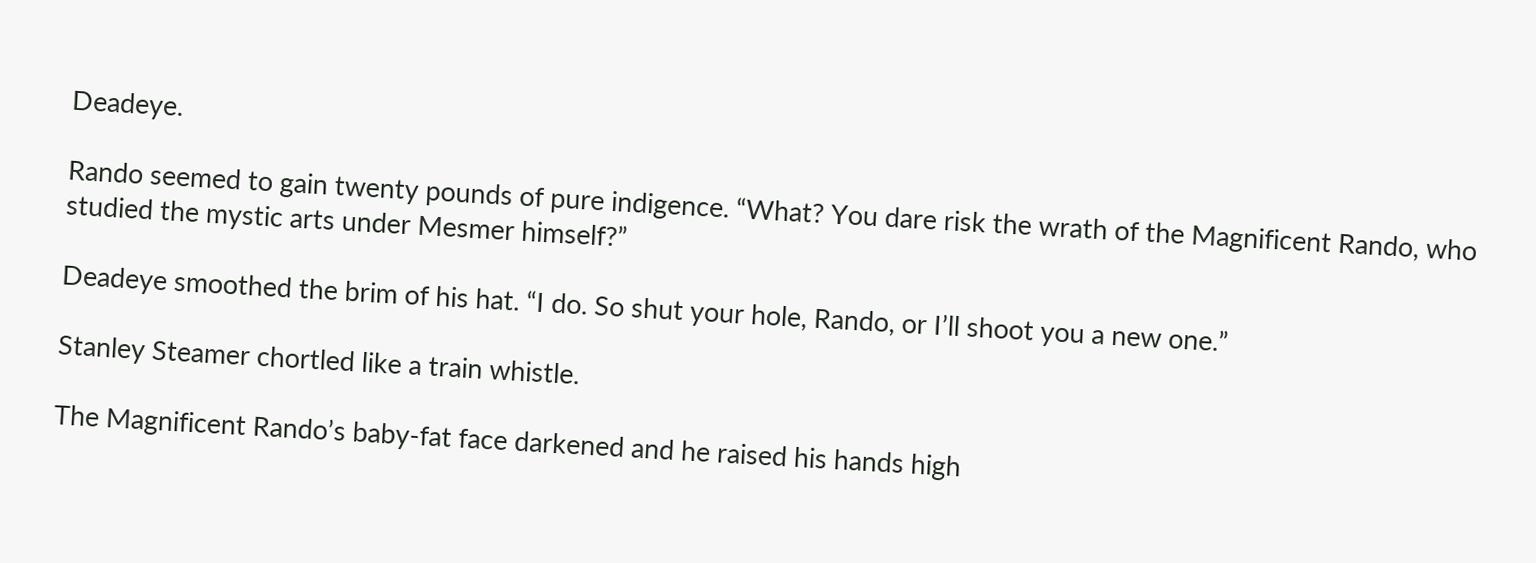Deadeye.

Rando seemed to gain twenty pounds of pure indigence. “What? You dare risk the wrath of the Magnificent Rando, who studied the mystic arts under Mesmer himself?”

Deadeye smoothed the brim of his hat. “I do. So shut your hole, Rando, or I’ll shoot you a new one.”

Stanley Steamer chortled like a train whistle.

The Magnificent Rando’s baby-fat face darkened and he raised his hands high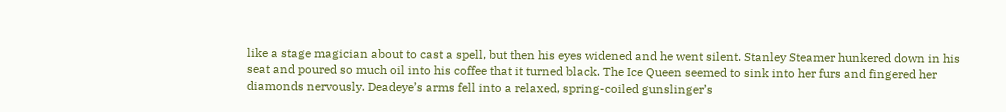like a stage magician about to cast a spell, but then his eyes widened and he went silent. Stanley Steamer hunkered down in his seat and poured so much oil into his coffee that it turned black. The Ice Queen seemed to sink into her furs and fingered her diamonds nervously. Deadeye’s arms fell into a relaxed, spring-coiled gunslinger’s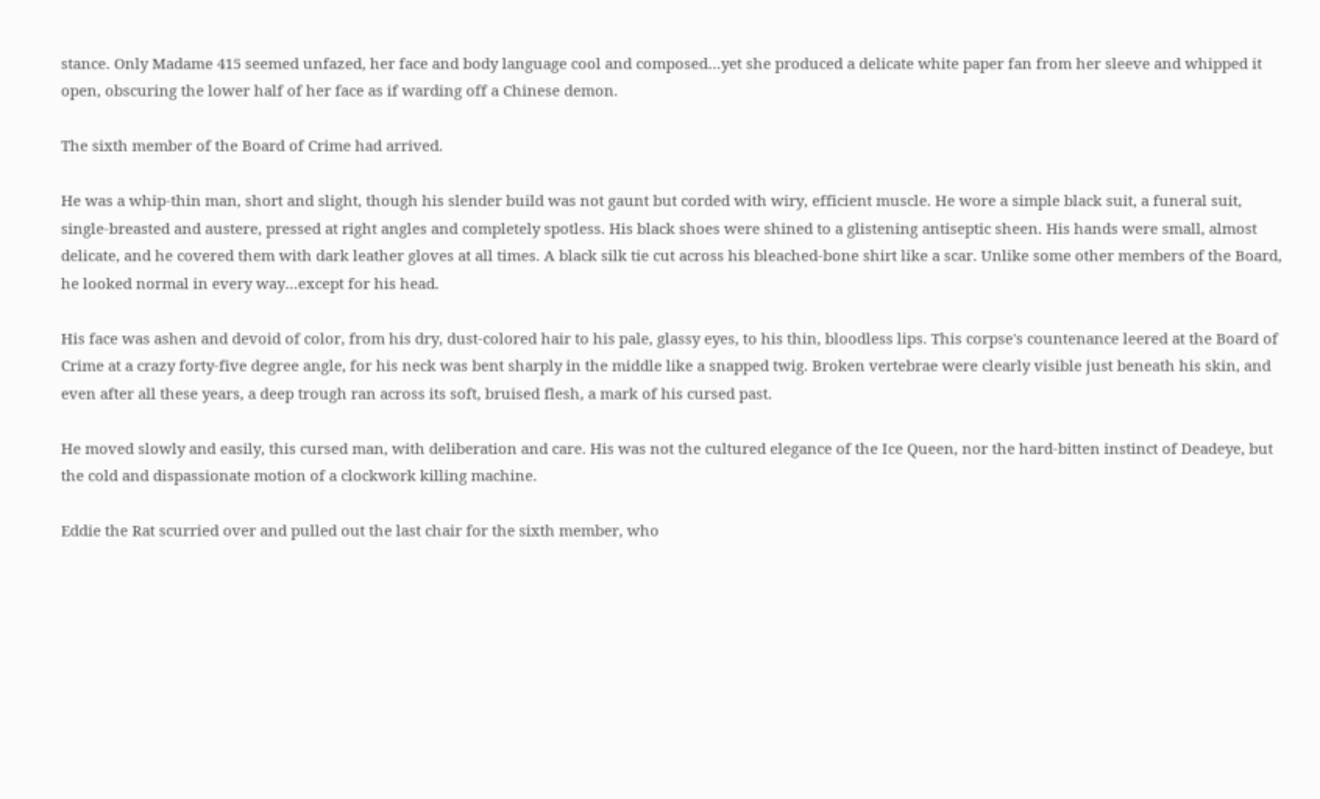stance. Only Madame 415 seemed unfazed, her face and body language cool and composed…yet she produced a delicate white paper fan from her sleeve and whipped it open, obscuring the lower half of her face as if warding off a Chinese demon.

The sixth member of the Board of Crime had arrived.

He was a whip-thin man, short and slight, though his slender build was not gaunt but corded with wiry, efficient muscle. He wore a simple black suit, a funeral suit, single-breasted and austere, pressed at right angles and completely spotless. His black shoes were shined to a glistening antiseptic sheen. His hands were small, almost delicate, and he covered them with dark leather gloves at all times. A black silk tie cut across his bleached-bone shirt like a scar. Unlike some other members of the Board, he looked normal in every way…except for his head.

His face was ashen and devoid of color, from his dry, dust-colored hair to his pale, glassy eyes, to his thin, bloodless lips. This corpse's countenance leered at the Board of Crime at a crazy forty-five degree angle, for his neck was bent sharply in the middle like a snapped twig. Broken vertebrae were clearly visible just beneath his skin, and even after all these years, a deep trough ran across its soft, bruised flesh, a mark of his cursed past.

He moved slowly and easily, this cursed man, with deliberation and care. His was not the cultured elegance of the Ice Queen, nor the hard-bitten instinct of Deadeye, but the cold and dispassionate motion of a clockwork killing machine.

Eddie the Rat scurried over and pulled out the last chair for the sixth member, who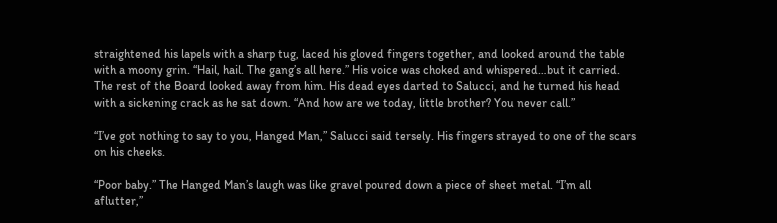straightened his lapels with a sharp tug, laced his gloved fingers together, and looked around the table with a moony grin. “Hail, hail. The gang’s all here.” His voice was choked and whispered…but it carried. The rest of the Board looked away from him. His dead eyes darted to Salucci, and he turned his head with a sickening crack as he sat down. “And how are we today, little brother? You never call.”

“I’ve got nothing to say to you, Hanged Man,” Salucci said tersely. His fingers strayed to one of the scars on his cheeks.

“Poor baby.” The Hanged Man’s laugh was like gravel poured down a piece of sheet metal. “I’m all aflutter,”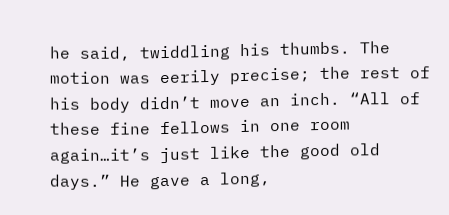he said, twiddling his thumbs. The motion was eerily precise; the rest of his body didn’t move an inch. “All of these fine fellows in one room again…it’s just like the good old days.” He gave a long,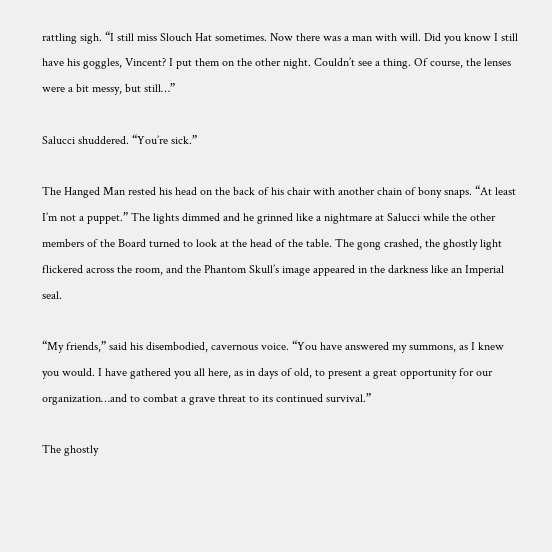rattling sigh. “I still miss Slouch Hat sometimes. Now there was a man with will. Did you know I still have his goggles, Vincent? I put them on the other night. Couldn’t see a thing. Of course, the lenses were a bit messy, but still…”

Salucci shuddered. “You’re sick.”

The Hanged Man rested his head on the back of his chair with another chain of bony snaps. “At least I’m not a puppet.” The lights dimmed and he grinned like a nightmare at Salucci while the other members of the Board turned to look at the head of the table. The gong crashed, the ghostly light flickered across the room, and the Phantom Skull’s image appeared in the darkness like an Imperial seal.

“My friends,” said his disembodied, cavernous voice. “You have answered my summons, as I knew you would. I have gathered you all here, as in days of old, to present a great opportunity for our organization…and to combat a grave threat to its continued survival.”

The ghostly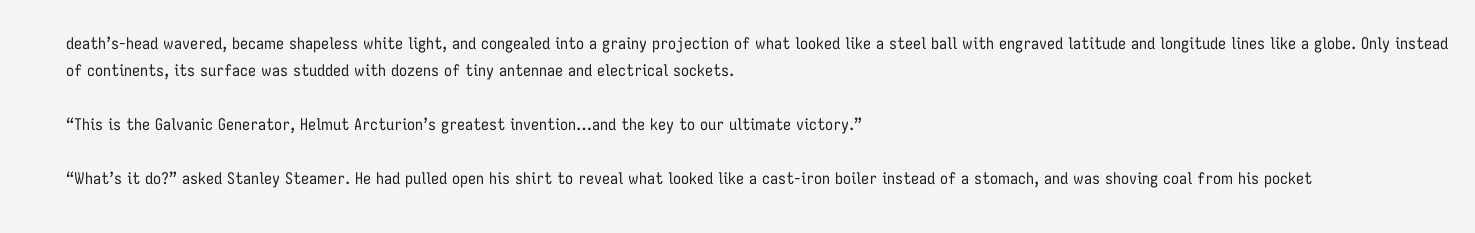death’s-head wavered, became shapeless white light, and congealed into a grainy projection of what looked like a steel ball with engraved latitude and longitude lines like a globe. Only instead of continents, its surface was studded with dozens of tiny antennae and electrical sockets.

“This is the Galvanic Generator, Helmut Arcturion’s greatest invention…and the key to our ultimate victory.”

“What’s it do?” asked Stanley Steamer. He had pulled open his shirt to reveal what looked like a cast-iron boiler instead of a stomach, and was shoving coal from his pocket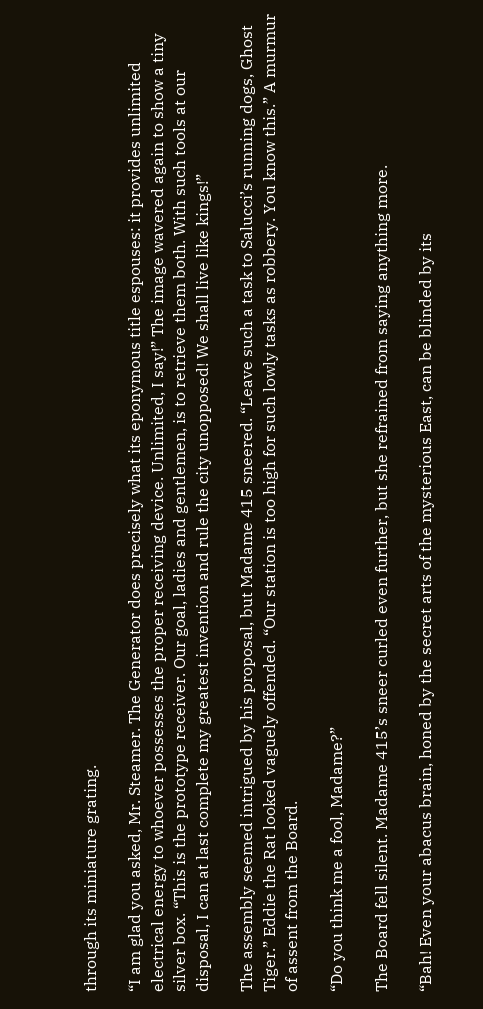through its miniature grating.

“I am glad you asked, Mr. Steamer. The Generator does precisely what its eponymous title espouses: it provides unlimited electrical energy to whoever possesses the proper receiving device. Unlimited, I say!” The image wavered again to show a tiny silver box. “This is the prototype receiver. Our goal, ladies and gentlemen, is to retrieve them both. With such tools at our disposal, I can at last complete my greatest invention and rule the city unopposed! We shall live like kings!”

The assembly seemed intrigued by his proposal, but Madame 415 sneered. “Leave such a task to Salucci’s running dogs, Ghost Tiger.” Eddie the Rat looked vaguely offended. “Our station is too high for such lowly tasks as robbery. You know this.” A murmur of assent from the Board.

“Do you think me a fool, Madame?”

The Board fell silent. Madame 415’s sneer curled even further, but she refrained from saying anything more.

“Bah! Even your abacus brain, honed by the secret arts of the mysterious East, can be blinded by its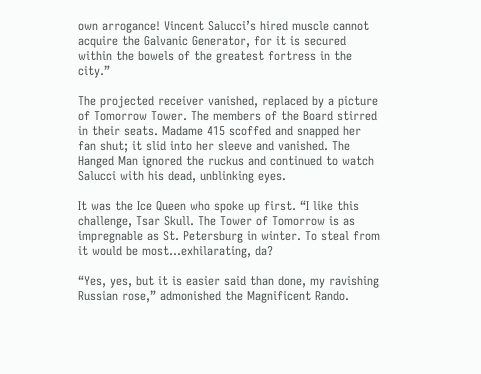own arrogance! Vincent Salucci’s hired muscle cannot acquire the Galvanic Generator, for it is secured within the bowels of the greatest fortress in the city.”

The projected receiver vanished, replaced by a picture of Tomorrow Tower. The members of the Board stirred in their seats. Madame 415 scoffed and snapped her fan shut; it slid into her sleeve and vanished. The Hanged Man ignored the ruckus and continued to watch Salucci with his dead, unblinking eyes.

It was the Ice Queen who spoke up first. “I like this challenge, Tsar Skull. The Tower of Tomorrow is as impregnable as St. Petersburg in winter. To steal from it would be most…exhilarating, da?

“Yes, yes, but it is easier said than done, my ravishing Russian rose,” admonished the Magnificent Rando.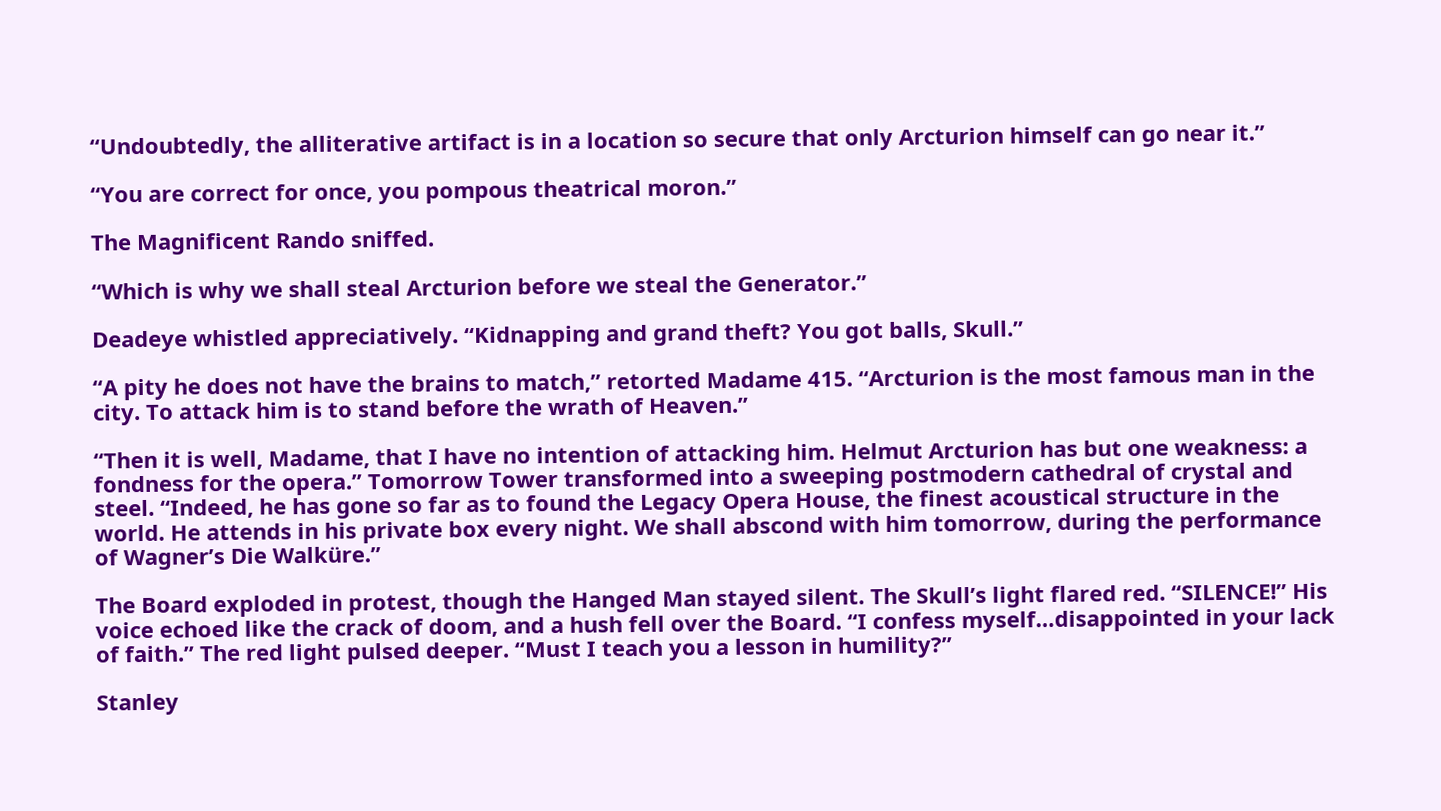“Undoubtedly, the alliterative artifact is in a location so secure that only Arcturion himself can go near it.”

“You are correct for once, you pompous theatrical moron.”

The Magnificent Rando sniffed.

“Which is why we shall steal Arcturion before we steal the Generator.”

Deadeye whistled appreciatively. “Kidnapping and grand theft? You got balls, Skull.”

“A pity he does not have the brains to match,” retorted Madame 415. “Arcturion is the most famous man in the city. To attack him is to stand before the wrath of Heaven.”

“Then it is well, Madame, that I have no intention of attacking him. Helmut Arcturion has but one weakness: a fondness for the opera.” Tomorrow Tower transformed into a sweeping postmodern cathedral of crystal and steel. “Indeed, he has gone so far as to found the Legacy Opera House, the finest acoustical structure in the world. He attends in his private box every night. We shall abscond with him tomorrow, during the performance of Wagner’s Die Walküre.”

The Board exploded in protest, though the Hanged Man stayed silent. The Skull’s light flared red. “SILENCE!” His voice echoed like the crack of doom, and a hush fell over the Board. “I confess myself…disappointed in your lack of faith.” The red light pulsed deeper. “Must I teach you a lesson in humility?”

Stanley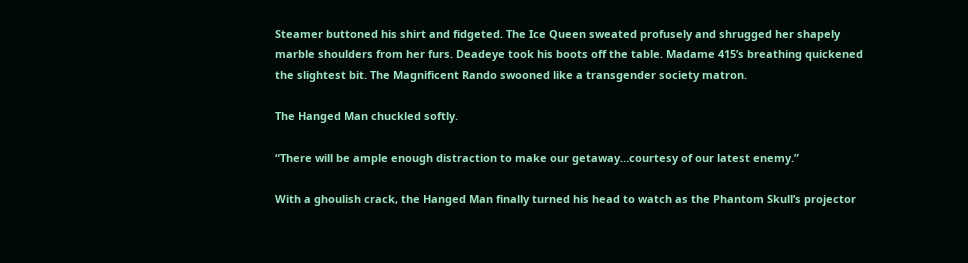Steamer buttoned his shirt and fidgeted. The Ice Queen sweated profusely and shrugged her shapely marble shoulders from her furs. Deadeye took his boots off the table. Madame 415’s breathing quickened the slightest bit. The Magnificent Rando swooned like a transgender society matron.

The Hanged Man chuckled softly.

“There will be ample enough distraction to make our getaway…courtesy of our latest enemy.”

With a ghoulish crack, the Hanged Man finally turned his head to watch as the Phantom Skull’s projector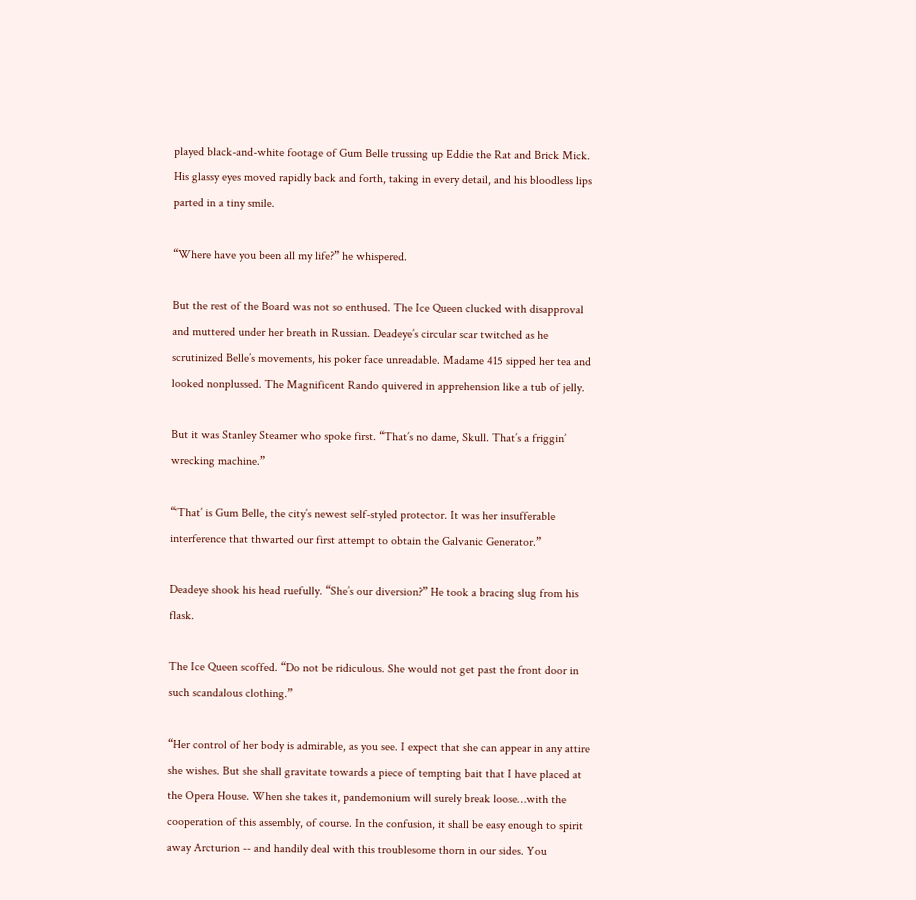played black-and-white footage of Gum Belle trussing up Eddie the Rat and Brick Mick. His glassy eyes moved rapidly back and forth, taking in every detail, and his bloodless lips parted in a tiny smile.

“Where have you been all my life?” he whispered.

But the rest of the Board was not so enthused. The Ice Queen clucked with disapproval and muttered under her breath in Russian. Deadeye’s circular scar twitched as he scrutinized Belle’s movements, his poker face unreadable. Madame 415 sipped her tea and looked nonplussed. The Magnificent Rando quivered in apprehension like a tub of jelly.

But it was Stanley Steamer who spoke first. “That’s no dame, Skull. That’s a friggin’ wrecking machine.”

“‘That’ is Gum Belle, the city’s newest self-styled protector. It was her insufferable interference that thwarted our first attempt to obtain the Galvanic Generator.”

Deadeye shook his head ruefully. “She’s our diversion?” He took a bracing slug from his flask.

The Ice Queen scoffed. “Do not be ridiculous. She would not get past the front door in such scandalous clothing.”

“Her control of her body is admirable, as you see. I expect that she can appear in any attire she wishes. But she shall gravitate towards a piece of tempting bait that I have placed at the Opera House. When she takes it, pandemonium will surely break loose…with the cooperation of this assembly, of course. In the confusion, it shall be easy enough to spirit away Arcturion -- and handily deal with this troublesome thorn in our sides. You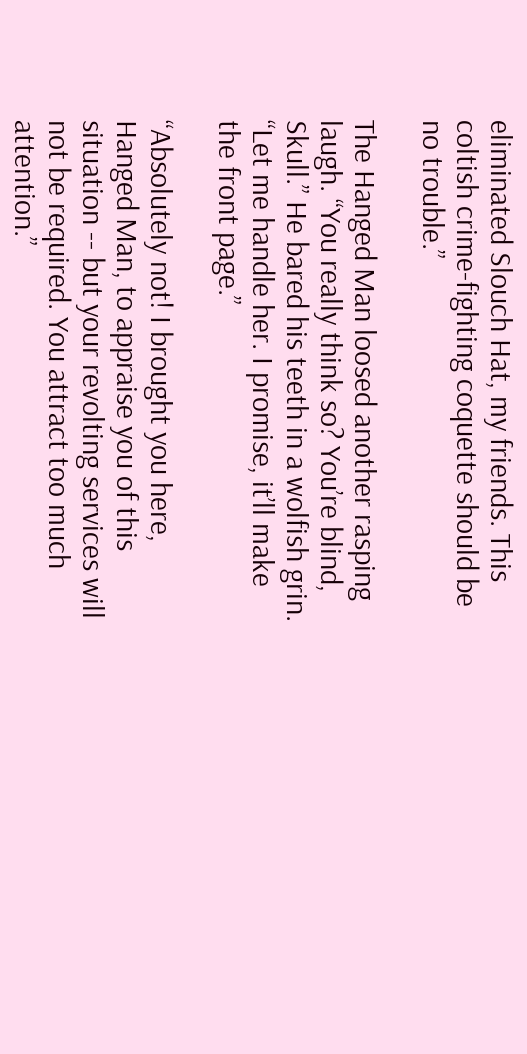eliminated Slouch Hat, my friends. This coltish crime-fighting coquette should be no trouble.”

The Hanged Man loosed another rasping laugh. “You really think so? You’re blind, Skull.” He bared his teeth in a wolfish grin. “Let me handle her. I promise, it’ll make the front page.”

“Absolutely not! I brought you here, Hanged Man, to appraise you of this situation -- but your revolting services will not be required. You attract too much attention.”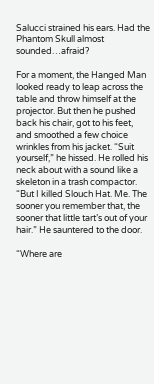Salucci strained his ears. Had the Phantom Skull almost sounded…afraid?

For a moment, the Hanged Man looked ready to leap across the table and throw himself at the projector. But then he pushed back his chair, got to his feet, and smoothed a few choice wrinkles from his jacket. “Suit yourself,” he hissed. He rolled his neck about with a sound like a skeleton in a trash compactor. “But I killed Slouch Hat. Me. The sooner you remember that, the sooner that little tart’s out of your hair.” He sauntered to the door.

“Where are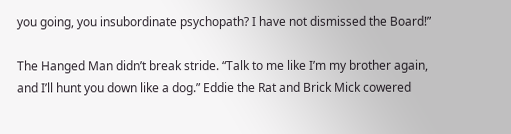you going, you insubordinate psychopath? I have not dismissed the Board!”

The Hanged Man didn’t break stride. “Talk to me like I’m my brother again, and I’ll hunt you down like a dog.” Eddie the Rat and Brick Mick cowered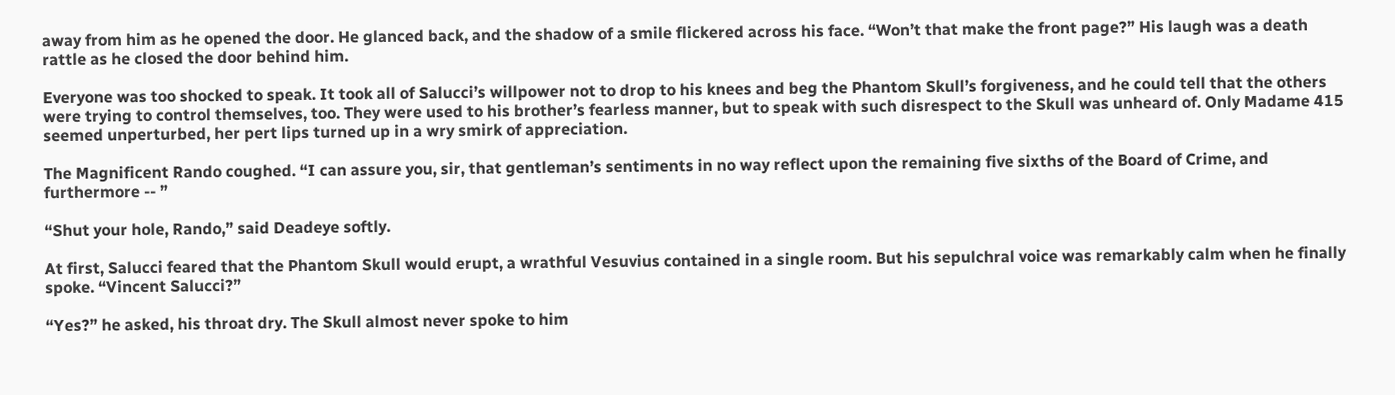away from him as he opened the door. He glanced back, and the shadow of a smile flickered across his face. “Won’t that make the front page?” His laugh was a death rattle as he closed the door behind him.

Everyone was too shocked to speak. It took all of Salucci’s willpower not to drop to his knees and beg the Phantom Skull’s forgiveness, and he could tell that the others were trying to control themselves, too. They were used to his brother’s fearless manner, but to speak with such disrespect to the Skull was unheard of. Only Madame 415 seemed unperturbed, her pert lips turned up in a wry smirk of appreciation.

The Magnificent Rando coughed. “I can assure you, sir, that gentleman’s sentiments in no way reflect upon the remaining five sixths of the Board of Crime, and furthermore -- ”

“Shut your hole, Rando,” said Deadeye softly.

At first, Salucci feared that the Phantom Skull would erupt, a wrathful Vesuvius contained in a single room. But his sepulchral voice was remarkably calm when he finally spoke. “Vincent Salucci?”

“Yes?” he asked, his throat dry. The Skull almost never spoke to him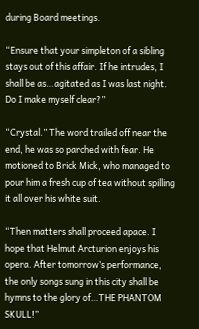during Board meetings.

“Ensure that your simpleton of a sibling stays out of this affair. If he intrudes, I shall be as…agitated as I was last night. Do I make myself clear?”

“Crystal.” The word trailed off near the end, he was so parched with fear. He motioned to Brick Mick, who managed to pour him a fresh cup of tea without spilling it all over his white suit.

“Then matters shall proceed apace. I hope that Helmut Arcturion enjoys his opera. After tomorrow’s performance, the only songs sung in this city shall be hymns to the glory of…THE PHANTOM SKULL!”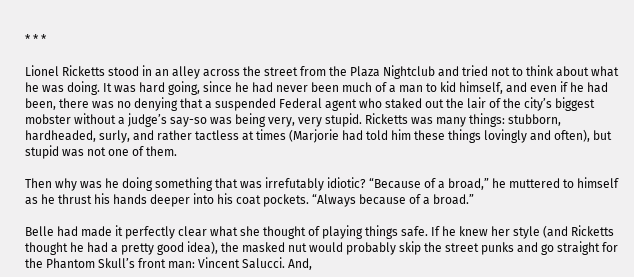* * *

Lionel Ricketts stood in an alley across the street from the Plaza Nightclub and tried not to think about what he was doing. It was hard going, since he had never been much of a man to kid himself, and even if he had been, there was no denying that a suspended Federal agent who staked out the lair of the city’s biggest mobster without a judge’s say-so was being very, very stupid. Ricketts was many things: stubborn, hardheaded, surly, and rather tactless at times (Marjorie had told him these things lovingly and often), but stupid was not one of them.

Then why was he doing something that was irrefutably idiotic? “Because of a broad,” he muttered to himself as he thrust his hands deeper into his coat pockets. “Always because of a broad.”

Belle had made it perfectly clear what she thought of playing things safe. If he knew her style (and Ricketts thought he had a pretty good idea), the masked nut would probably skip the street punks and go straight for the Phantom Skull’s front man: Vincent Salucci. And,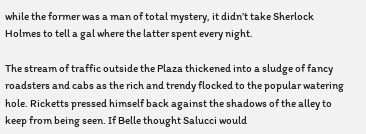while the former was a man of total mystery, it didn’t take Sherlock Holmes to tell a gal where the latter spent every night.

The stream of traffic outside the Plaza thickened into a sludge of fancy roadsters and cabs as the rich and trendy flocked to the popular watering hole. Ricketts pressed himself back against the shadows of the alley to keep from being seen. If Belle thought Salucci would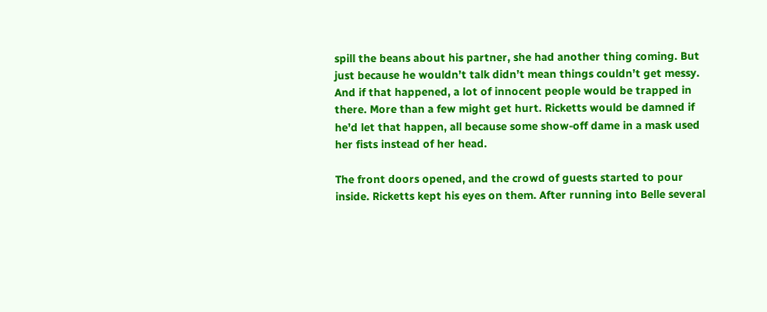spill the beans about his partner, she had another thing coming. But just because he wouldn’t talk didn’t mean things couldn’t get messy. And if that happened, a lot of innocent people would be trapped in there. More than a few might get hurt. Ricketts would be damned if he’d let that happen, all because some show-off dame in a mask used her fists instead of her head.

The front doors opened, and the crowd of guests started to pour inside. Ricketts kept his eyes on them. After running into Belle several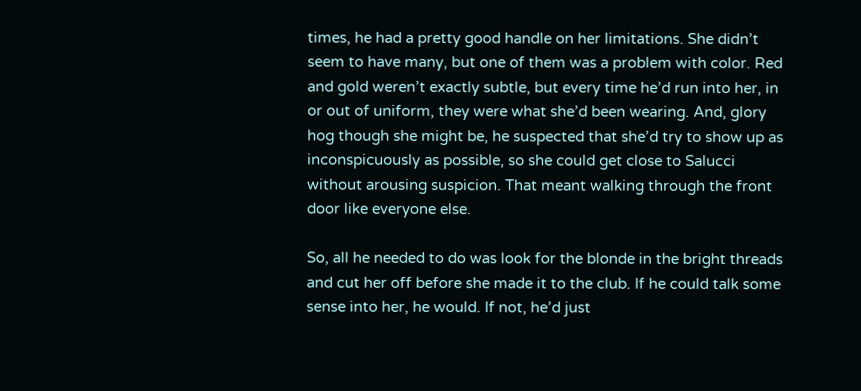times, he had a pretty good handle on her limitations. She didn’t seem to have many, but one of them was a problem with color. Red and gold weren’t exactly subtle, but every time he’d run into her, in or out of uniform, they were what she’d been wearing. And, glory hog though she might be, he suspected that she’d try to show up as inconspicuously as possible, so she could get close to Salucci without arousing suspicion. That meant walking through the front door like everyone else.

So, all he needed to do was look for the blonde in the bright threads and cut her off before she made it to the club. If he could talk some sense into her, he would. If not, he’d just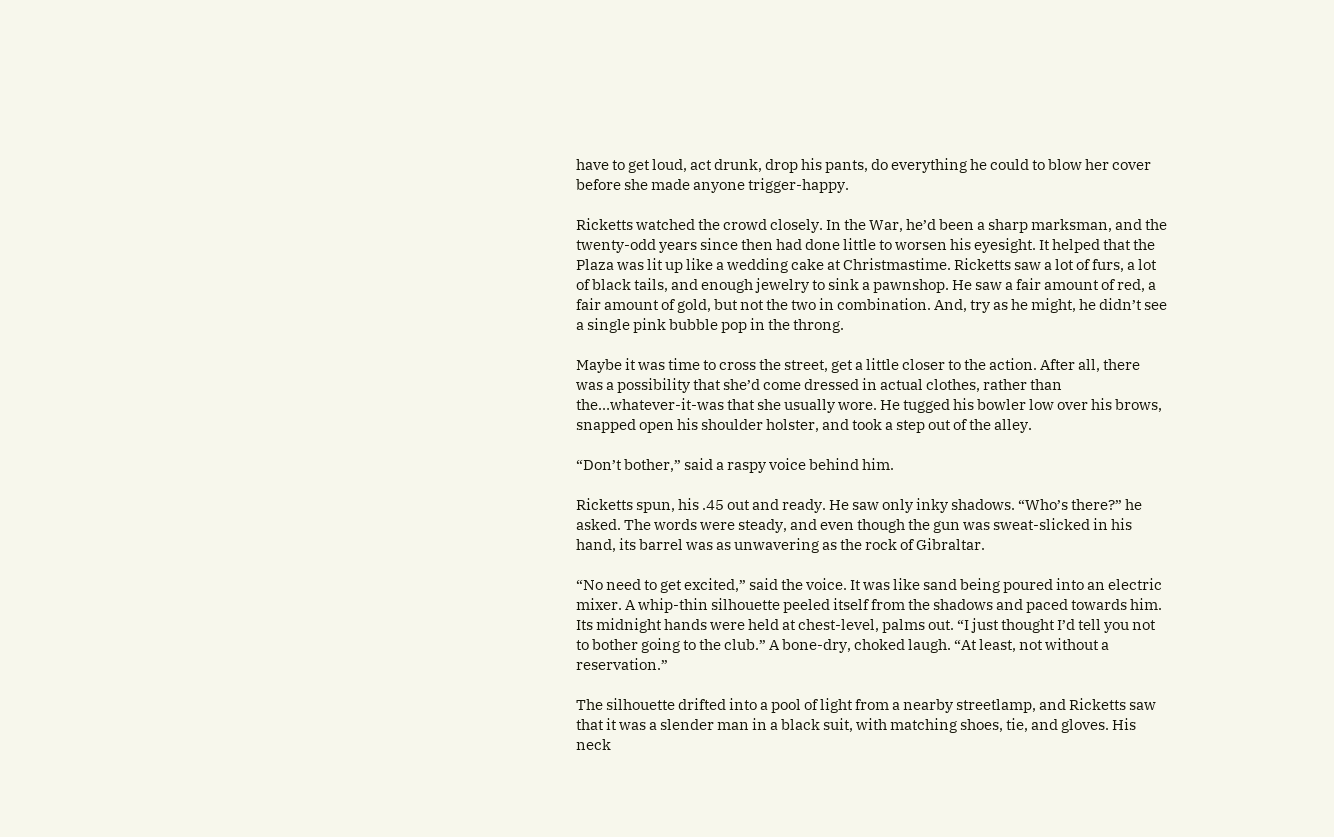have to get loud, act drunk, drop his pants, do everything he could to blow her cover before she made anyone trigger-happy.

Ricketts watched the crowd closely. In the War, he’d been a sharp marksman, and the twenty-odd years since then had done little to worsen his eyesight. It helped that the Plaza was lit up like a wedding cake at Christmastime. Ricketts saw a lot of furs, a lot of black tails, and enough jewelry to sink a pawnshop. He saw a fair amount of red, a fair amount of gold, but not the two in combination. And, try as he might, he didn’t see a single pink bubble pop in the throng.

Maybe it was time to cross the street, get a little closer to the action. After all, there was a possibility that she’d come dressed in actual clothes, rather than the…whatever-it-was that she usually wore. He tugged his bowler low over his brows, snapped open his shoulder holster, and took a step out of the alley.

“Don’t bother,” said a raspy voice behind him.

Ricketts spun, his .45 out and ready. He saw only inky shadows. “Who’s there?” he asked. The words were steady, and even though the gun was sweat-slicked in his hand, its barrel was as unwavering as the rock of Gibraltar.

“No need to get excited,” said the voice. It was like sand being poured into an electric mixer. A whip-thin silhouette peeled itself from the shadows and paced towards him. Its midnight hands were held at chest-level, palms out. “I just thought I’d tell you not to bother going to the club.” A bone-dry, choked laugh. “At least, not without a reservation.”

The silhouette drifted into a pool of light from a nearby streetlamp, and Ricketts saw that it was a slender man in a black suit, with matching shoes, tie, and gloves. His neck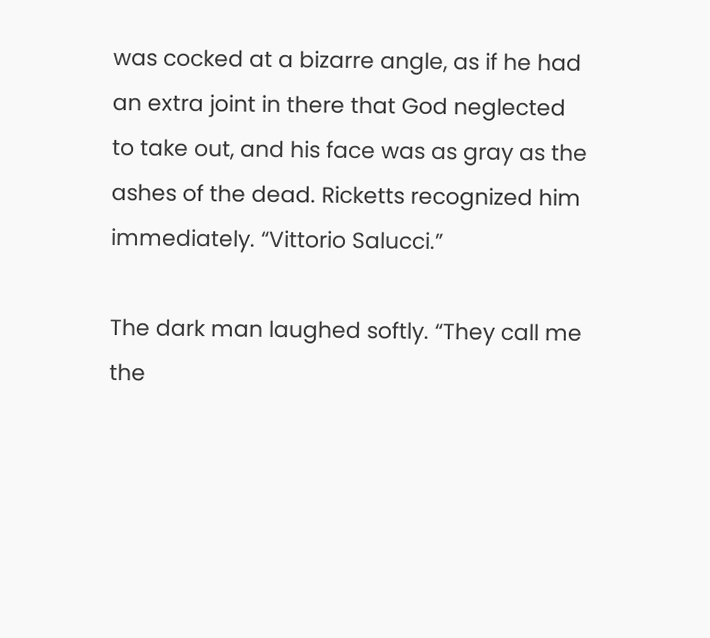was cocked at a bizarre angle, as if he had an extra joint in there that God neglected to take out, and his face was as gray as the ashes of the dead. Ricketts recognized him immediately. “Vittorio Salucci.”

The dark man laughed softly. “They call me the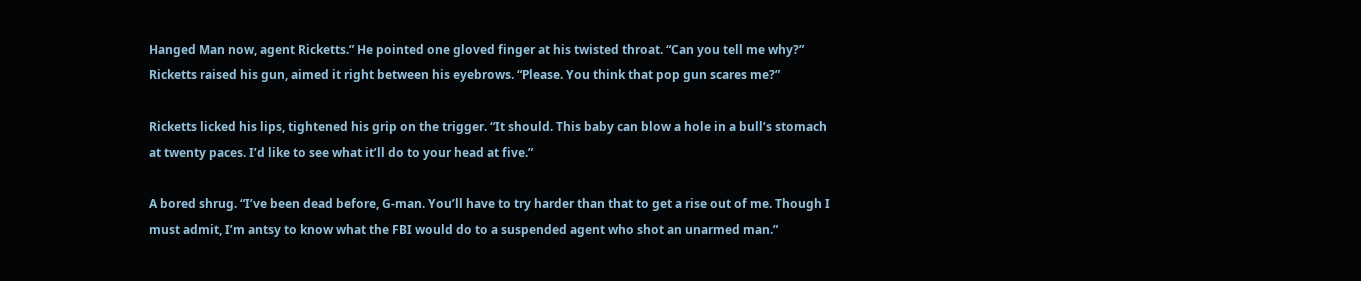Hanged Man now, agent Ricketts.” He pointed one gloved finger at his twisted throat. “Can you tell me why?” Ricketts raised his gun, aimed it right between his eyebrows. “Please. You think that pop gun scares me?”

Ricketts licked his lips, tightened his grip on the trigger. “It should. This baby can blow a hole in a bull’s stomach at twenty paces. I’d like to see what it’ll do to your head at five.”

A bored shrug. “I’ve been dead before, G-man. You’ll have to try harder than that to get a rise out of me. Though I must admit, I’m antsy to know what the FBI would do to a suspended agent who shot an unarmed man.”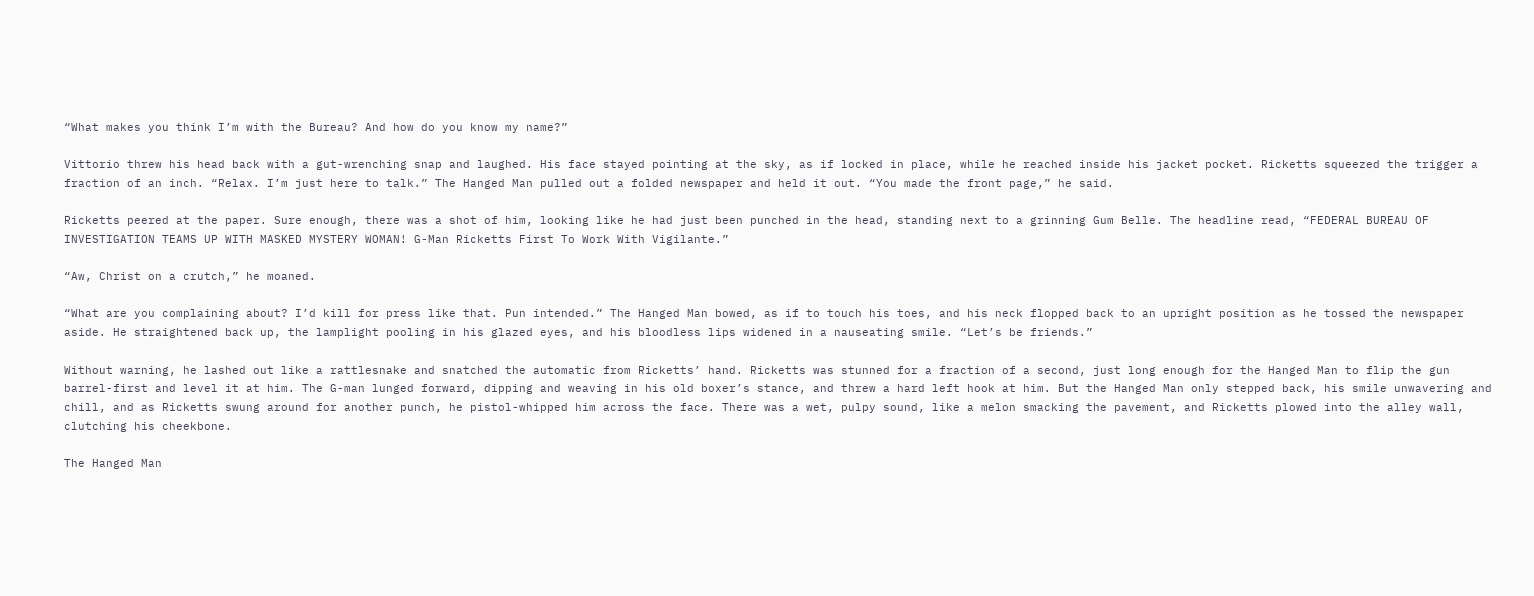“What makes you think I’m with the Bureau? And how do you know my name?”

Vittorio threw his head back with a gut-wrenching snap and laughed. His face stayed pointing at the sky, as if locked in place, while he reached inside his jacket pocket. Ricketts squeezed the trigger a fraction of an inch. “Relax. I’m just here to talk.” The Hanged Man pulled out a folded newspaper and held it out. “You made the front page,” he said.

Ricketts peered at the paper. Sure enough, there was a shot of him, looking like he had just been punched in the head, standing next to a grinning Gum Belle. The headline read, “FEDERAL BUREAU OF INVESTIGATION TEAMS UP WITH MASKED MYSTERY WOMAN! G-Man Ricketts First To Work With Vigilante.”

“Aw, Christ on a crutch,” he moaned.

“What are you complaining about? I’d kill for press like that. Pun intended.” The Hanged Man bowed, as if to touch his toes, and his neck flopped back to an upright position as he tossed the newspaper aside. He straightened back up, the lamplight pooling in his glazed eyes, and his bloodless lips widened in a nauseating smile. “Let’s be friends.”

Without warning, he lashed out like a rattlesnake and snatched the automatic from Ricketts’ hand. Ricketts was stunned for a fraction of a second, just long enough for the Hanged Man to flip the gun barrel-first and level it at him. The G-man lunged forward, dipping and weaving in his old boxer’s stance, and threw a hard left hook at him. But the Hanged Man only stepped back, his smile unwavering and chill, and as Ricketts swung around for another punch, he pistol-whipped him across the face. There was a wet, pulpy sound, like a melon smacking the pavement, and Ricketts plowed into the alley wall, clutching his cheekbone.

The Hanged Man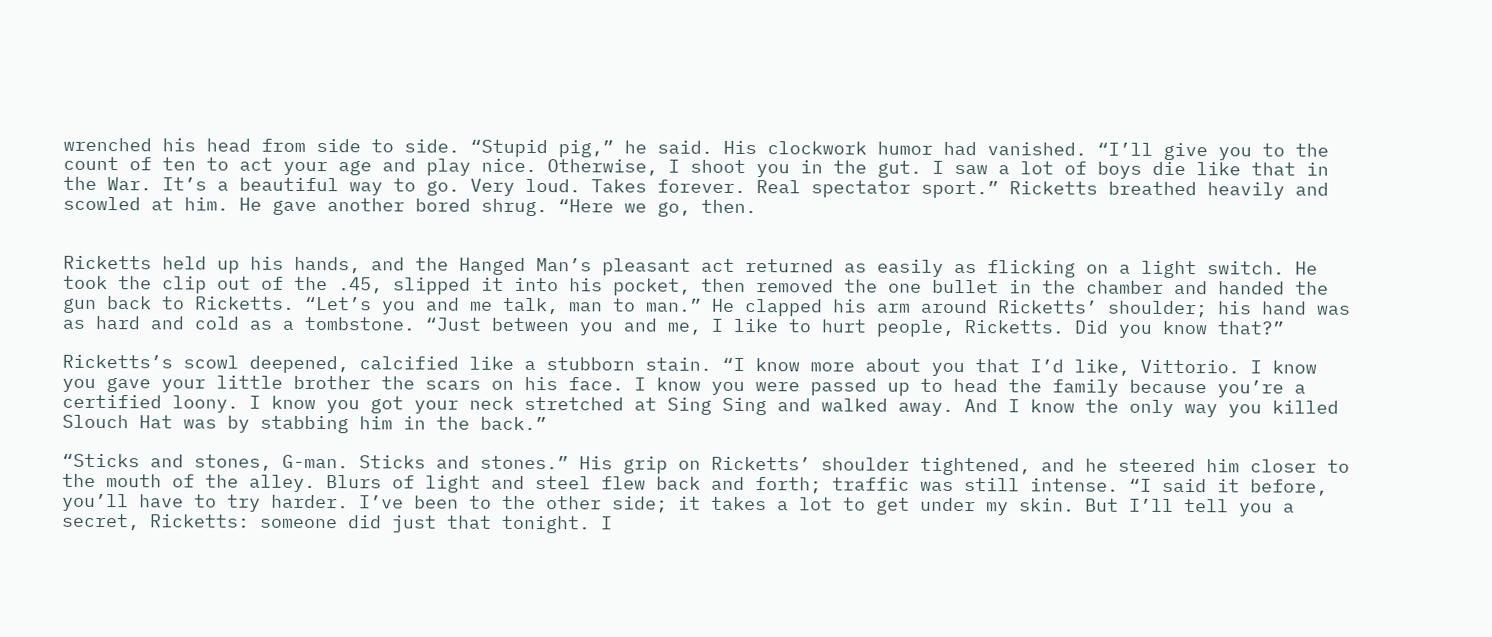wrenched his head from side to side. “Stupid pig,” he said. His clockwork humor had vanished. “I’ll give you to the count of ten to act your age and play nice. Otherwise, I shoot you in the gut. I saw a lot of boys die like that in the War. It’s a beautiful way to go. Very loud. Takes forever. Real spectator sport.” Ricketts breathed heavily and scowled at him. He gave another bored shrug. “Here we go, then.


Ricketts held up his hands, and the Hanged Man’s pleasant act returned as easily as flicking on a light switch. He took the clip out of the .45, slipped it into his pocket, then removed the one bullet in the chamber and handed the gun back to Ricketts. “Let’s you and me talk, man to man.” He clapped his arm around Ricketts’ shoulder; his hand was as hard and cold as a tombstone. “Just between you and me, I like to hurt people, Ricketts. Did you know that?”

Ricketts’s scowl deepened, calcified like a stubborn stain. “I know more about you that I’d like, Vittorio. I know you gave your little brother the scars on his face. I know you were passed up to head the family because you’re a certified loony. I know you got your neck stretched at Sing Sing and walked away. And I know the only way you killed Slouch Hat was by stabbing him in the back.”

“Sticks and stones, G-man. Sticks and stones.” His grip on Ricketts’ shoulder tightened, and he steered him closer to the mouth of the alley. Blurs of light and steel flew back and forth; traffic was still intense. “I said it before, you’ll have to try harder. I’ve been to the other side; it takes a lot to get under my skin. But I’ll tell you a secret, Ricketts: someone did just that tonight. I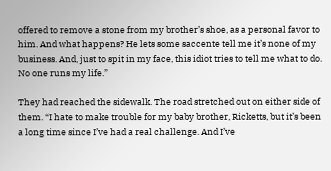offered to remove a stone from my brother’s shoe, as a personal favor to him. And what happens? He lets some saccente tell me it’s none of my business. And, just to spit in my face, this idiot tries to tell me what to do. No one runs my life.”

They had reached the sidewalk. The road stretched out on either side of them. “I hate to make trouble for my baby brother, Ricketts, but it’s been a long time since I’ve had a real challenge. And I’ve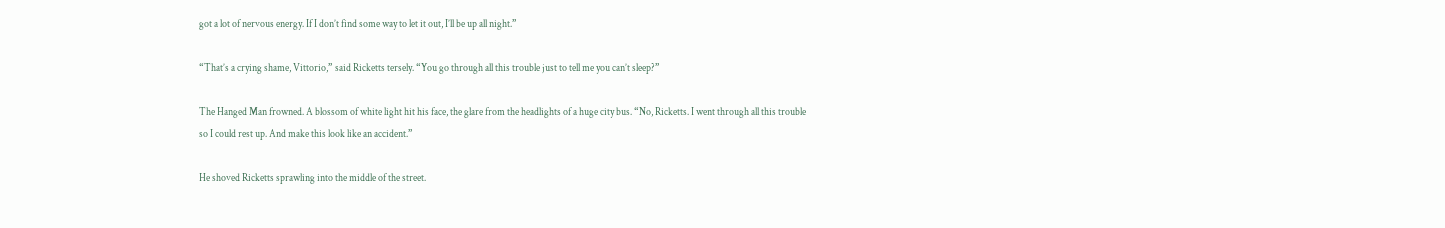got a lot of nervous energy. If I don’t find some way to let it out, I’ll be up all night.”

“That’s a crying shame, Vittorio,” said Ricketts tersely. “You go through all this trouble just to tell me you can’t sleep?”

The Hanged Man frowned. A blossom of white light hit his face, the glare from the headlights of a huge city bus. “No, Ricketts. I went through all this trouble so I could rest up. And make this look like an accident.”

He shoved Ricketts sprawling into the middle of the street.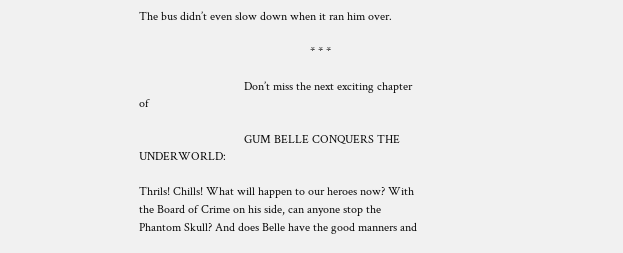The bus didn’t even slow down when it ran him over.

                                                         * * *

                                   Don’t miss the next exciting chapter of

                                   GUM BELLE CONQUERS THE UNDERWORLD:

Thrils! Chills! What will happen to our heroes now? With the Board of Crime on his side, can anyone stop the Phantom Skull? And does Belle have the good manners and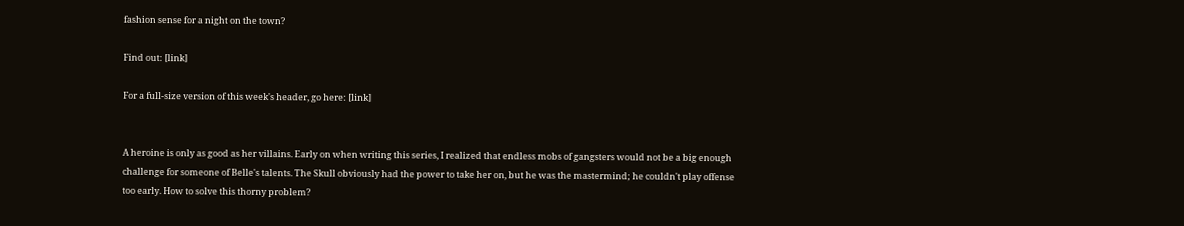fashion sense for a night on the town?

Find out: [link]

For a full-size version of this week's header, go here: [link]


A heroine is only as good as her villains. Early on when writing this series, I realized that endless mobs of gangsters would not be a big enough challenge for someone of Belle's talents. The Skull obviously had the power to take her on, but he was the mastermind; he couldn't play offense too early. How to solve this thorny problem?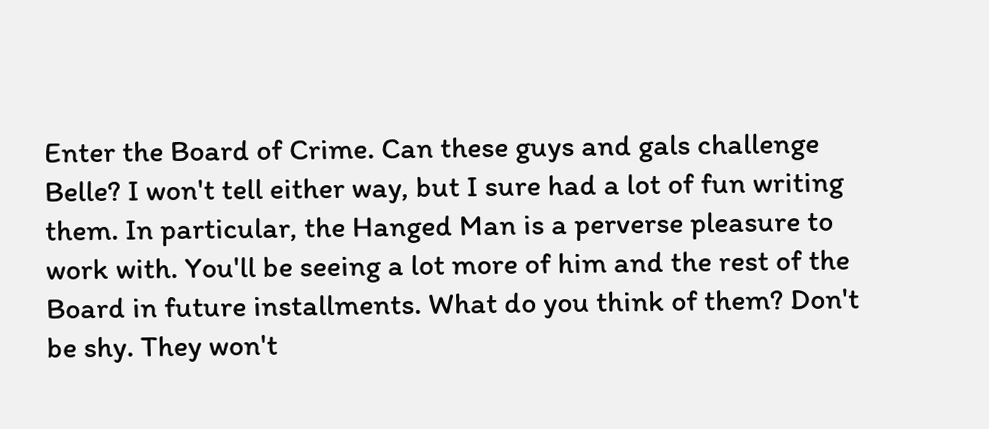Enter the Board of Crime. Can these guys and gals challenge Belle? I won't tell either way, but I sure had a lot of fun writing them. In particular, the Hanged Man is a perverse pleasure to work with. You'll be seeing a lot more of him and the rest of the Board in future installments. What do you think of them? Don't be shy. They won't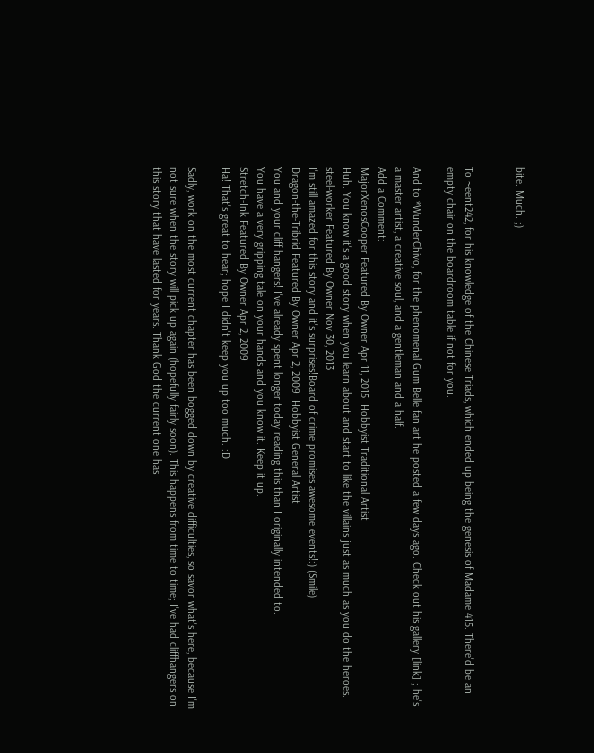bite. Much. ;)


To ~eent242, for his knowledge of the Chinese Triads, which ended up being the genesis of Madame 415. There'd be an empty chair on the boardroom table if not for you.

And to *WunderChivo, for the phenomenal Gum Belle fan art he posted a few days ago. Check out his gallery [link] ; he's a master artist, a creative soul, and a gentleman and a half.
Add a Comment:
MajorXenosCooper Featured By Owner Apr 11, 2015  Hobbyist Traditional Artist
Huh. You know it's a good story when you learn about and start to like the villains just as much as you do the heroes.
steel-worker Featured By Owner Nov 30, 2013
I'm still amazed for this story and it's surprises!Board of crime promises awesome events!:) (Smile)
Dragon-the-Tribrid Featured By Owner Apr 2, 2009  Hobbyist General Artist
You and your cliff hangers! I've already spent longer today reading this than I originally intended to.
You have a very gripping tale on your hands and you know it. Keep it up.
Stretch-Ink Featured By Owner Apr 2, 2009
Ha! That's great to hear; hope I didn't keep you up too much. :D

Sadly, work on the most current chapter has been bogged down by creative difficulties, so savor what's here, because I'm not sure when the story will pick up again (hopefully fairly soon). This happens from time to time; I've had cliffhangers on this story that have lasted for years. Thank God the current one has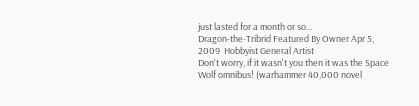just lasted for a month or so...
Dragon-the-Tribrid Featured By Owner Apr 5, 2009  Hobbyist General Artist
Don't worry, if it wasn't you then it was the Space Wolf omnibus! (warhammer 40,000 novel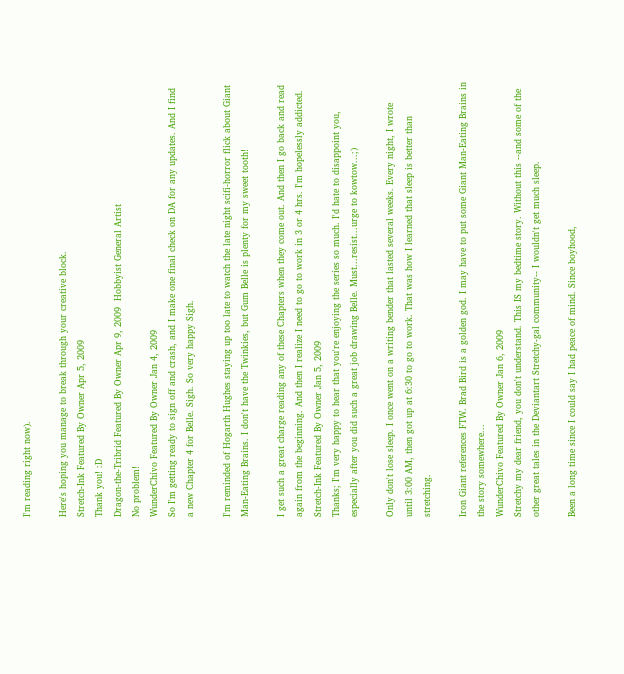I'm reading right now).

Here's hoping you manage to break through your creative block.
Stretch-Ink Featured By Owner Apr 5, 2009
Thank you! :D
Dragon-the-Tribrid Featured By Owner Apr 9, 2009  Hobbyist General Artist
No problem!
WunderChivo Featured By Owner Jan 4, 2009
So I'm getting ready to sign off and crash, and I make one final check on DA for any updates. And I find a new Chapter 4 for Belle. Sigh. So very happy Sigh.

I'm reminded of Hogarth Hughes staying up too late to watch the late night scifi-horror flick about Giant Man-Eating Brains. I don't have the Twinkies, but Gum Belle is plenty for my sweet tooth!

I get such a great charge reading any of these Chapters when they come out. And then I go back and read again from the beginning. And then I realize I need to go to work in 3 or 4 hrs. I'm hopelessly addicted.
Stretch-Ink Featured By Owner Jan 5, 2009
Thanks; I'm very happy to hear that you're enjoying the series so much. I'd hate to disappoint you, especially after you did such a great job drawing Belle. Must...resist...urge to kowtow...;)

Only don't lose sleep. I once went on a writing bender that lasted several weeks. Every night, I wrote until 3:00 AM, then got up at 6:30 to go to work. That was how I learned that sleep is better than stretching.

Iron Giant references FTW. Brad Bird is a golden god. I may have to put some Giant Man-Eating Brains in the story somewhere...
WunderChivo Featured By Owner Jan 6, 2009
Stretchy my dear friend, you don't understand. This IS my bedtime story. Without this --and some of the other great tales in the Deviantart Stretchy-gal community-- I wouldn't get much sleep.

Been a long time since I could say I had peace of mind. Since boyhood,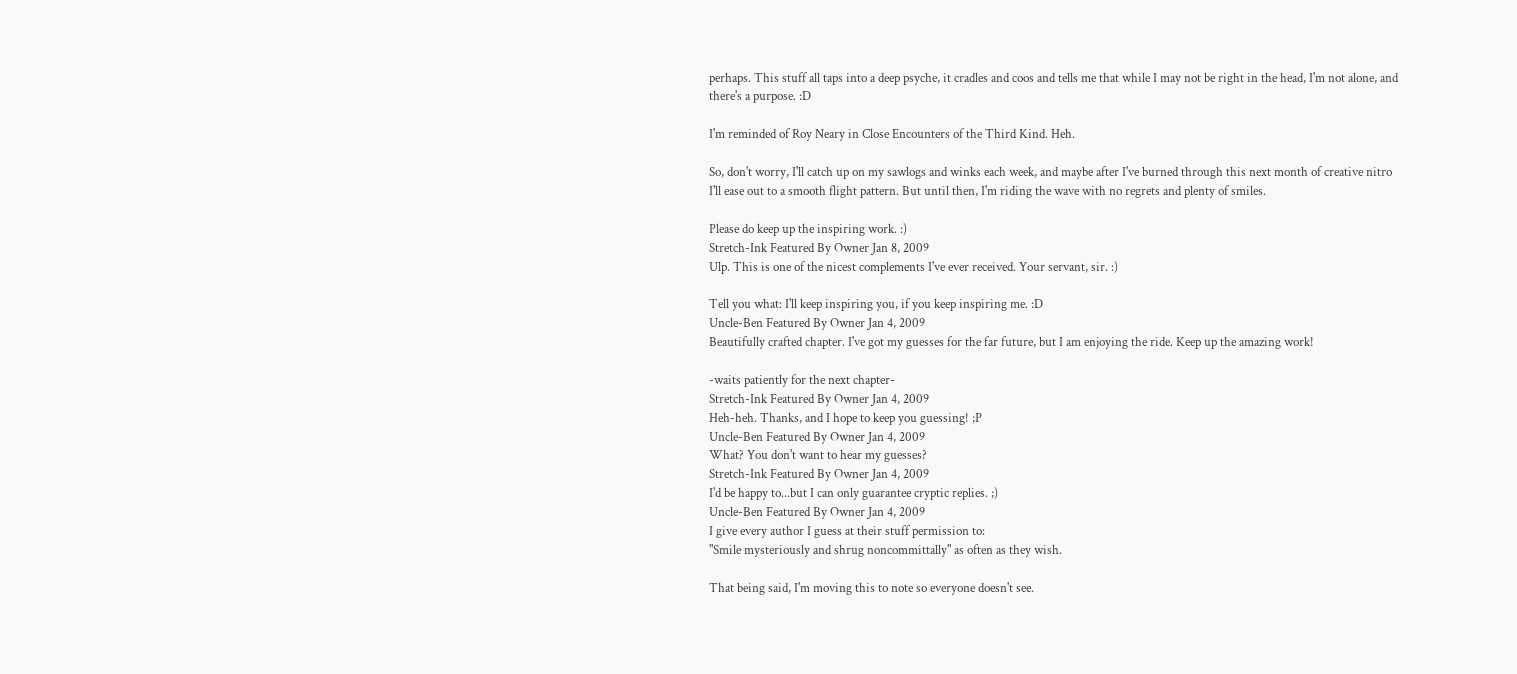perhaps. This stuff all taps into a deep psyche, it cradles and coos and tells me that while I may not be right in the head, I'm not alone, and there's a purpose. :D

I'm reminded of Roy Neary in Close Encounters of the Third Kind. Heh.

So, don't worry, I'll catch up on my sawlogs and winks each week, and maybe after I've burned through this next month of creative nitro I'll ease out to a smooth flight pattern. But until then, I'm riding the wave with no regrets and plenty of smiles.

Please do keep up the inspiring work. :)
Stretch-Ink Featured By Owner Jan 8, 2009
Ulp. This is one of the nicest complements I've ever received. Your servant, sir. :)

Tell you what: I'll keep inspiring you, if you keep inspiring me. :D
Uncle-Ben Featured By Owner Jan 4, 2009
Beautifully crafted chapter. I've got my guesses for the far future, but I am enjoying the ride. Keep up the amazing work!

-waits patiently for the next chapter-
Stretch-Ink Featured By Owner Jan 4, 2009
Heh-heh. Thanks, and I hope to keep you guessing! ;P
Uncle-Ben Featured By Owner Jan 4, 2009
What? You don't want to hear my guesses?
Stretch-Ink Featured By Owner Jan 4, 2009
I'd be happy to...but I can only guarantee cryptic replies. ;)
Uncle-Ben Featured By Owner Jan 4, 2009
I give every author I guess at their stuff permission to:
"Smile mysteriously and shrug noncommittally" as often as they wish.

That being said, I'm moving this to note so everyone doesn't see.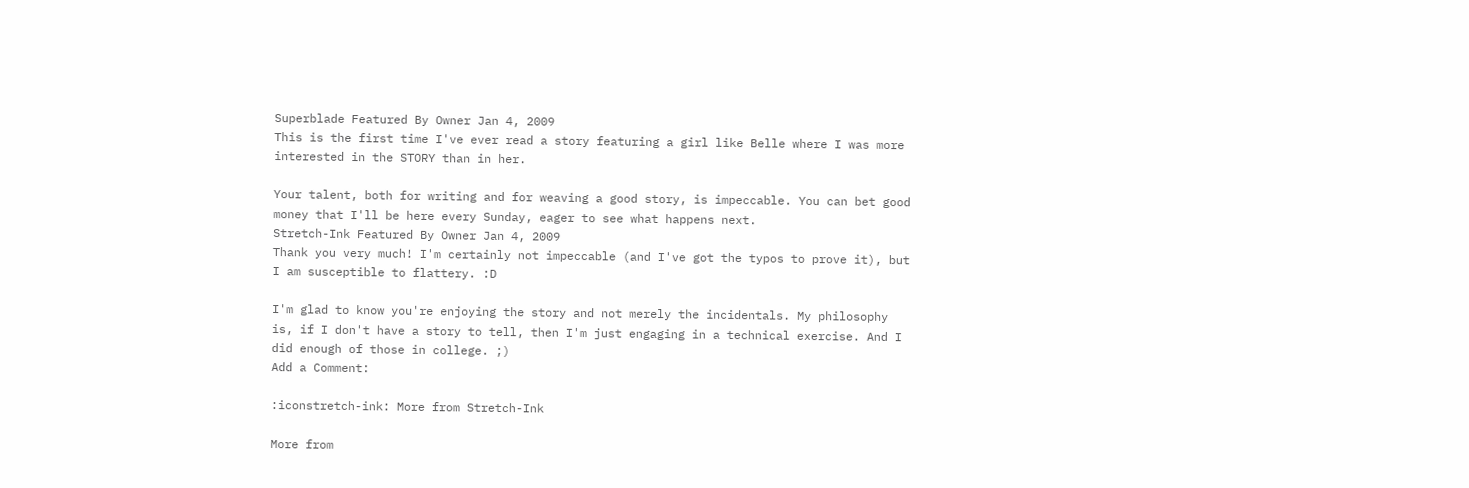Superblade Featured By Owner Jan 4, 2009
This is the first time I've ever read a story featuring a girl like Belle where I was more interested in the STORY than in her.

Your talent, both for writing and for weaving a good story, is impeccable. You can bet good money that I'll be here every Sunday, eager to see what happens next.
Stretch-Ink Featured By Owner Jan 4, 2009
Thank you very much! I'm certainly not impeccable (and I've got the typos to prove it), but I am susceptible to flattery. :D

I'm glad to know you're enjoying the story and not merely the incidentals. My philosophy is, if I don't have a story to tell, then I'm just engaging in a technical exercise. And I did enough of those in college. ;)
Add a Comment:

:iconstretch-ink: More from Stretch-Ink

More from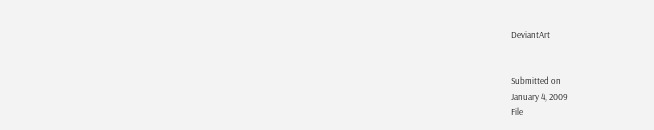DeviantArt


Submitted on
January 4, 2009
File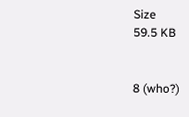Size
59.5 KB


8 (who?)